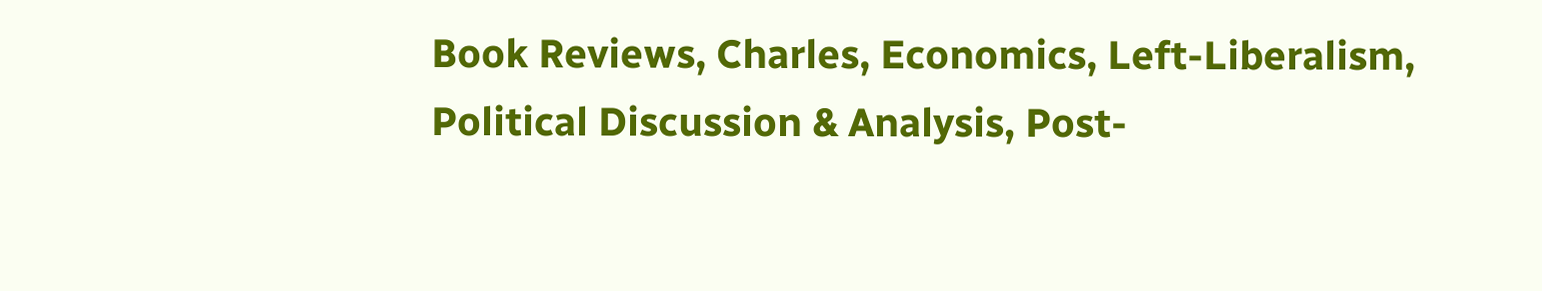Book Reviews, Charles, Economics, Left-Liberalism, Political Discussion & Analysis, Post-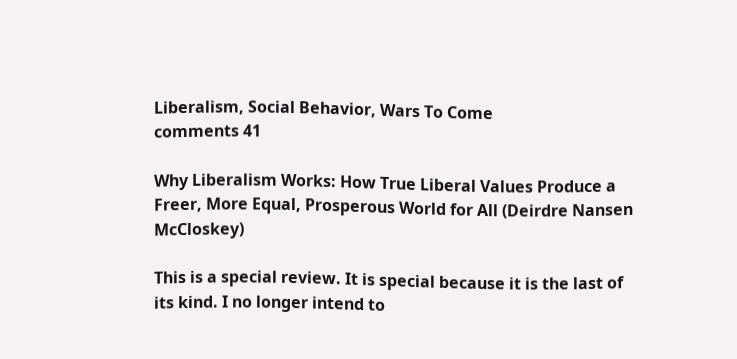Liberalism, Social Behavior, Wars To Come
comments 41

Why Liberalism Works: How True Liberal Values Produce a Freer, More Equal, Prosperous World for All (Deirdre Nansen McCloskey)

This is a special review. It is special because it is the last of its kind. I no longer intend to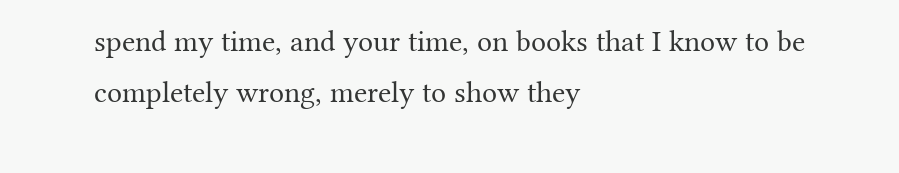spend my time, and your time, on books that I know to be completely wrong, merely to show they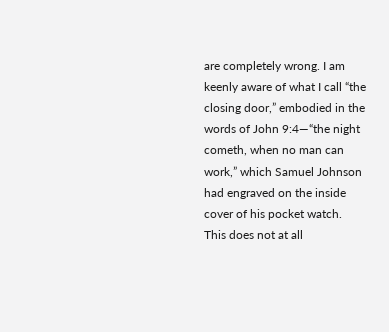are completely wrong. I am keenly aware of what I call “the closing door,” embodied in the words of John 9:4—“the night cometh, when no man can work,” which Samuel Johnson had engraved on the inside cover of his pocket watch. This does not at all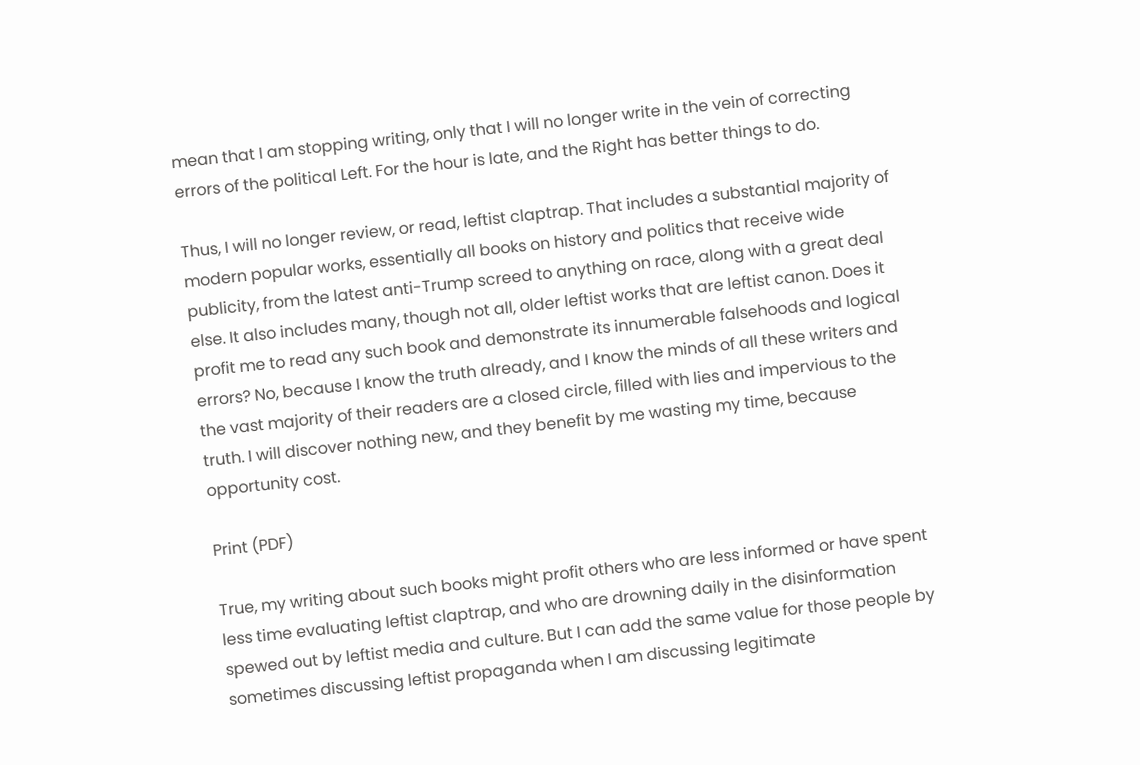mean that I am stopping writing, only that I will no longer write in the vein of correcting errors of the political Left. For the hour is late, and the Right has better things to do.

Thus, I will no longer review, or read, leftist claptrap. That includes a substantial majority of modern popular works, essentially all books on history and politics that receive wide publicity, from the latest anti-Trump screed to anything on race, along with a great deal else. It also includes many, though not all, older leftist works that are leftist canon. Does it profit me to read any such book and demonstrate its innumerable falsehoods and logical errors? No, because I know the truth already, and I know the minds of all these writers and the vast majority of their readers are a closed circle, filled with lies and impervious to the truth. I will discover nothing new, and they benefit by me wasting my time, because opportunity cost.

Print (PDF)

True, my writing about such books might profit others who are less informed or have spent less time evaluating leftist claptrap, and who are drowning daily in the disinformation spewed out by leftist media and culture. But I can add the same value for those people by sometimes discussing leftist propaganda when I am discussing legitimate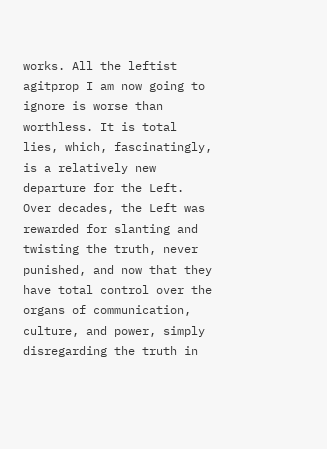works. All the leftist agitprop I am now going to ignore is worse than worthless. It is total lies, which, fascinatingly, is a relatively new departure for the Left. Over decades, the Left was rewarded for slanting and twisting the truth, never punished, and now that they have total control over the organs of communication, culture, and power, simply disregarding the truth in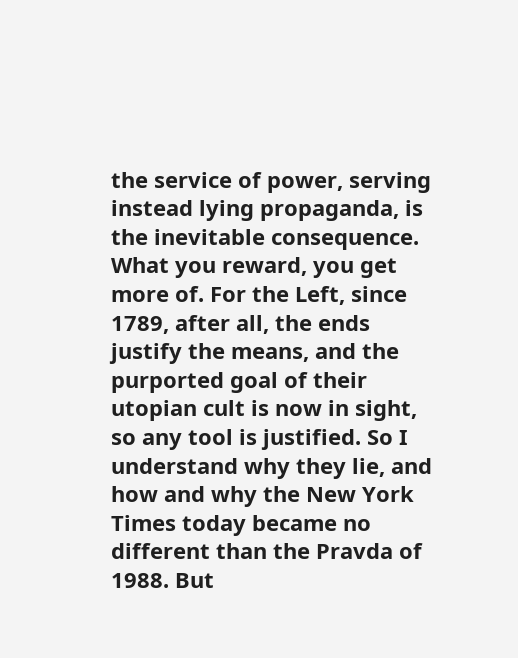the service of power, serving instead lying propaganda, is the inevitable consequence. What you reward, you get more of. For the Left, since 1789, after all, the ends justify the means, and the purported goal of their utopian cult is now in sight, so any tool is justified. So I understand why they lie, and how and why the New York Times today became no different than the Pravda of 1988. But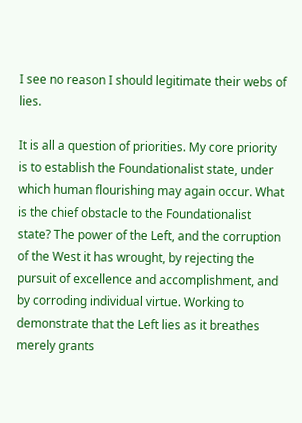I see no reason I should legitimate their webs of lies.

It is all a question of priorities. My core priority is to establish the Foundationalist state, under which human flourishing may again occur. What is the chief obstacle to the Foundationalist state? The power of the Left, and the corruption of the West it has wrought, by rejecting the pursuit of excellence and accomplishment, and by corroding individual virtue. Working to demonstrate that the Left lies as it breathes merely grants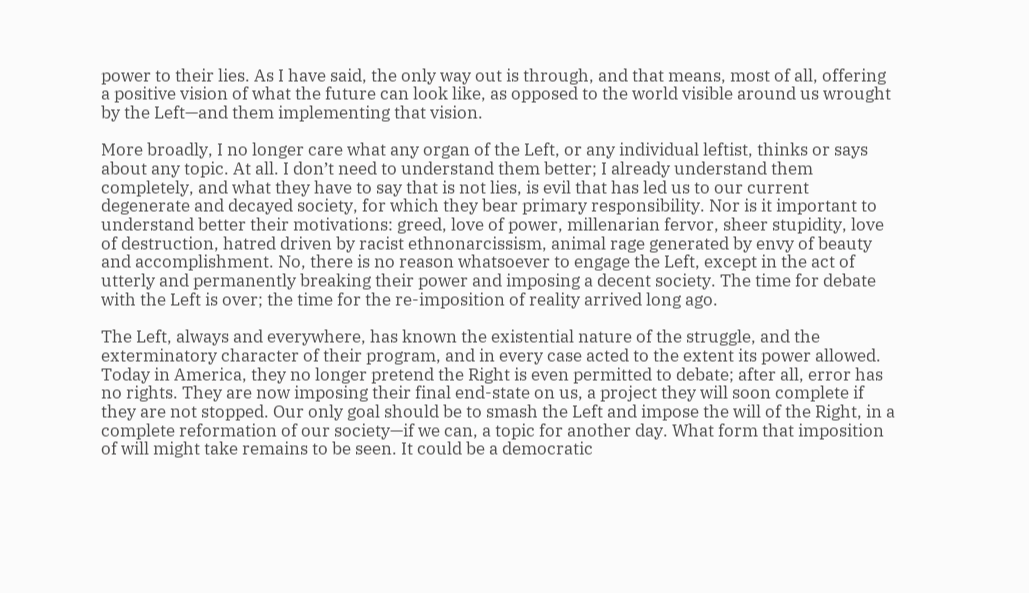power to their lies. As I have said, the only way out is through, and that means, most of all, offering a positive vision of what the future can look like, as opposed to the world visible around us wrought by the Left—and them implementing that vision.

More broadly, I no longer care what any organ of the Left, or any individual leftist, thinks or says about any topic. At all. I don’t need to understand them better; I already understand them completely, and what they have to say that is not lies, is evil that has led us to our current degenerate and decayed society, for which they bear primary responsibility. Nor is it important to understand better their motivations: greed, love of power, millenarian fervor, sheer stupidity, love of destruction, hatred driven by racist ethnonarcissism, animal rage generated by envy of beauty and accomplishment. No, there is no reason whatsoever to engage the Left, except in the act of utterly and permanently breaking their power and imposing a decent society. The time for debate with the Left is over; the time for the re-imposition of reality arrived long ago.

The Left, always and everywhere, has known the existential nature of the struggle, and the exterminatory character of their program, and in every case acted to the extent its power allowed. Today in America, they no longer pretend the Right is even permitted to debate; after all, error has no rights. They are now imposing their final end-state on us, a project they will soon complete if they are not stopped. Our only goal should be to smash the Left and impose the will of the Right, in a complete reformation of our society—if we can, a topic for another day. What form that imposition of will might take remains to be seen. It could be a democratic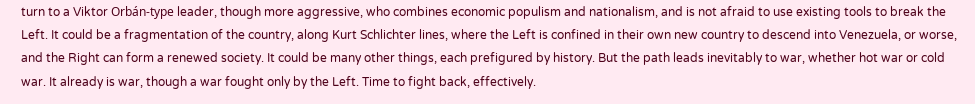turn to a Viktor Orbán-type leader, though more aggressive, who combines economic populism and nationalism, and is not afraid to use existing tools to break the Left. It could be a fragmentation of the country, along Kurt Schlichter lines, where the Left is confined in their own new country to descend into Venezuela, or worse, and the Right can form a renewed society. It could be many other things, each prefigured by history. But the path leads inevitably to war, whether hot war or cold war. It already is war, though a war fought only by the Left. Time to fight back, effectively.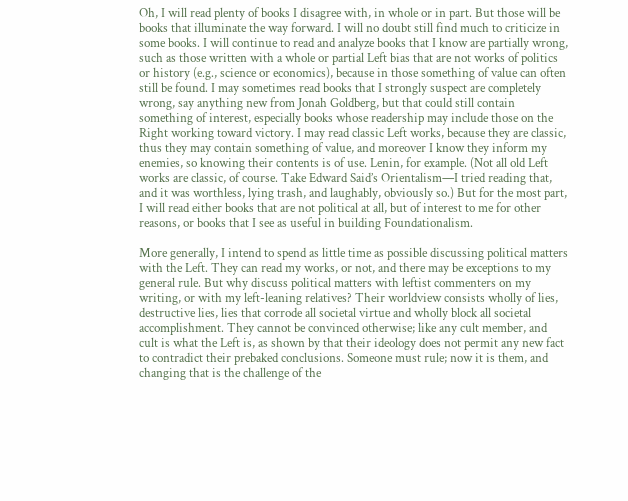Oh, I will read plenty of books I disagree with, in whole or in part. But those will be books that illuminate the way forward. I will no doubt still find much to criticize in some books. I will continue to read and analyze books that I know are partially wrong, such as those written with a whole or partial Left bias that are not works of politics or history (e.g., science or economics), because in those something of value can often still be found. I may sometimes read books that I strongly suspect are completely wrong, say anything new from Jonah Goldberg, but that could still contain something of interest, especially books whose readership may include those on the Right working toward victory. I may read classic Left works, because they are classic, thus they may contain something of value, and moreover I know they inform my enemies, so knowing their contents is of use. Lenin, for example. (Not all old Left works are classic, of course. Take Edward Said’s Orientalism—I tried reading that, and it was worthless, lying trash, and laughably, obviously so.) But for the most part, I will read either books that are not political at all, but of interest to me for other reasons, or books that I see as useful in building Foundationalism.

More generally, I intend to spend as little time as possible discussing political matters with the Left. They can read my works, or not, and there may be exceptions to my general rule. But why discuss political matters with leftist commenters on my writing, or with my left-leaning relatives? Their worldview consists wholly of lies, destructive lies, lies that corrode all societal virtue and wholly block all societal accomplishment. They cannot be convinced otherwise; like any cult member, and cult is what the Left is, as shown by that their ideology does not permit any new fact to contradict their prebaked conclusions. Someone must rule; now it is them, and changing that is the challenge of the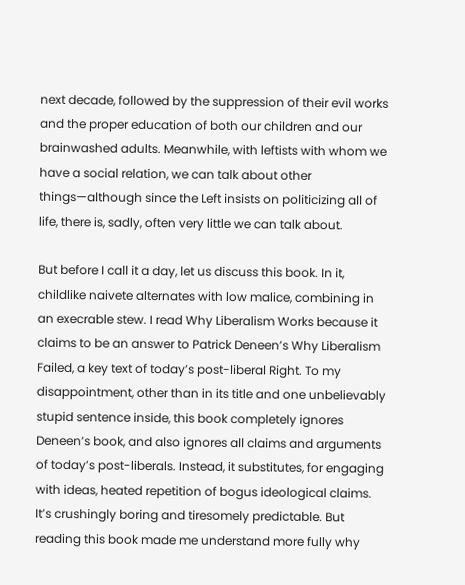next decade, followed by the suppression of their evil works and the proper education of both our children and our brainwashed adults. Meanwhile, with leftists with whom we have a social relation, we can talk about other things—although since the Left insists on politicizing all of life, there is, sadly, often very little we can talk about.

But before I call it a day, let us discuss this book. In it, childlike naivete alternates with low malice, combining in an execrable stew. I read Why Liberalism Works because it claims to be an answer to Patrick Deneen’s Why Liberalism Failed, a key text of today’s post-liberal Right. To my disappointment, other than in its title and one unbelievably stupid sentence inside, this book completely ignores Deneen’s book, and also ignores all claims and arguments of today’s post-liberals. Instead, it substitutes, for engaging with ideas, heated repetition of bogus ideological claims. It’s crushingly boring and tiresomely predictable. But reading this book made me understand more fully why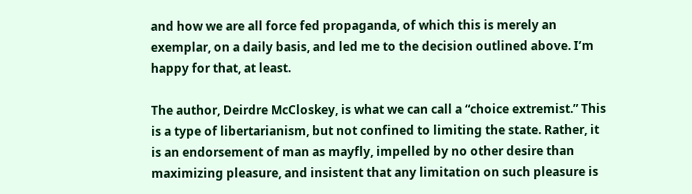and how we are all force fed propaganda, of which this is merely an exemplar, on a daily basis, and led me to the decision outlined above. I’m happy for that, at least.

The author, Deirdre McCloskey, is what we can call a “choice extremist.” This is a type of libertarianism, but not confined to limiting the state. Rather, it is an endorsement of man as mayfly, impelled by no other desire than maximizing pleasure, and insistent that any limitation on such pleasure is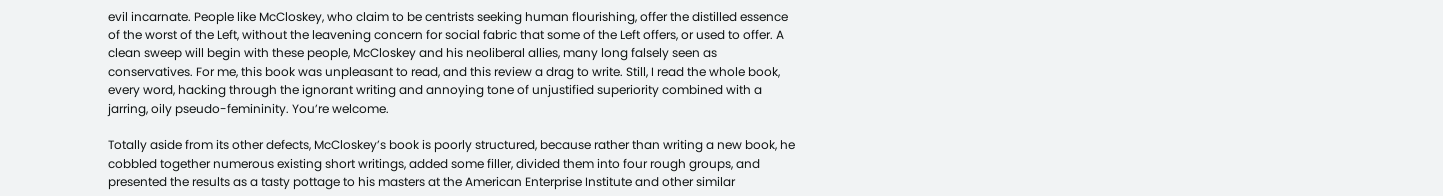evil incarnate. People like McCloskey, who claim to be centrists seeking human flourishing, offer the distilled essence of the worst of the Left, without the leavening concern for social fabric that some of the Left offers, or used to offer. A clean sweep will begin with these people, McCloskey and his neoliberal allies, many long falsely seen as conservatives. For me, this book was unpleasant to read, and this review a drag to write. Still, I read the whole book, every word, hacking through the ignorant writing and annoying tone of unjustified superiority combined with a jarring, oily pseudo-femininity. You’re welcome.

Totally aside from its other defects, McCloskey’s book is poorly structured, because rather than writing a new book, he cobbled together numerous existing short writings, added some filler, divided them into four rough groups, and presented the results as a tasty pottage to his masters at the American Enterprise Institute and other similar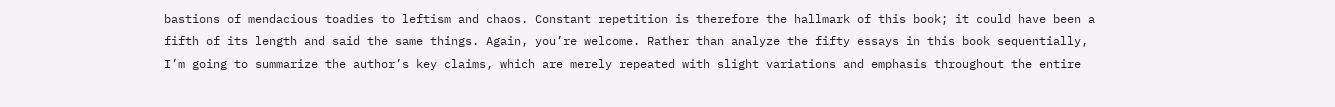bastions of mendacious toadies to leftism and chaos. Constant repetition is therefore the hallmark of this book; it could have been a fifth of its length and said the same things. Again, you’re welcome. Rather than analyze the fifty essays in this book sequentially, I’m going to summarize the author’s key claims, which are merely repeated with slight variations and emphasis throughout the entire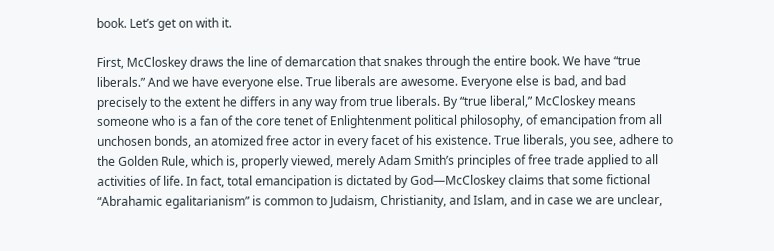book. Let’s get on with it.

First, McCloskey draws the line of demarcation that snakes through the entire book. We have “true liberals.” And we have everyone else. True liberals are awesome. Everyone else is bad, and bad precisely to the extent he differs in any way from true liberals. By “true liberal,” McCloskey means someone who is a fan of the core tenet of Enlightenment political philosophy, of emancipation from all unchosen bonds, an atomized free actor in every facet of his existence. True liberals, you see, adhere to the Golden Rule, which is, properly viewed, merely Adam Smith’s principles of free trade applied to all activities of life. In fact, total emancipation is dictated by God—McCloskey claims that some fictional “Abrahamic egalitarianism” is common to Judaism, Christianity, and Islam, and in case we are unclear,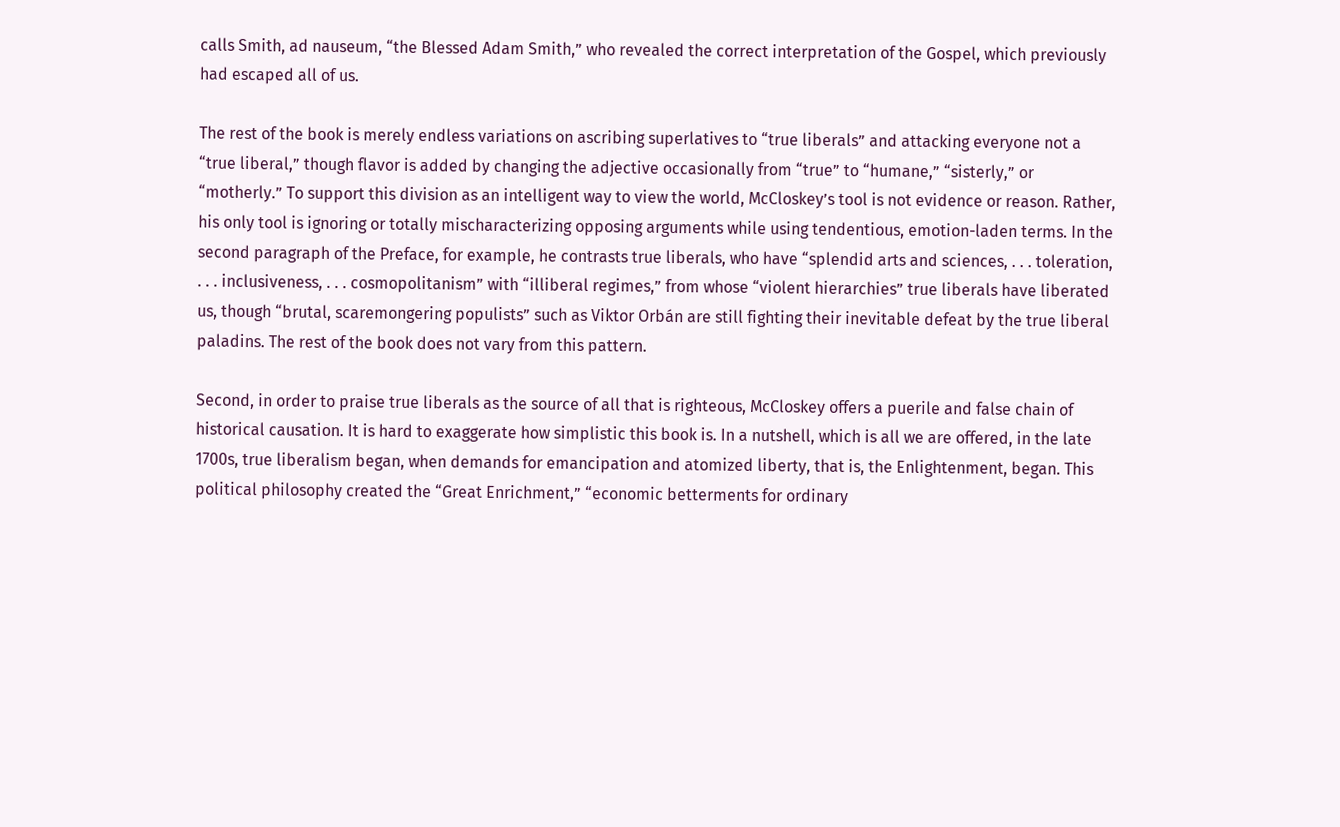calls Smith, ad nauseum, “the Blessed Adam Smith,” who revealed the correct interpretation of the Gospel, which previously had escaped all of us.

The rest of the book is merely endless variations on ascribing superlatives to “true liberals” and attacking everyone not a “true liberal,” though flavor is added by changing the adjective occasionally from “true” to “humane,” “sisterly,” or “motherly.” To support this division as an intelligent way to view the world, McCloskey’s tool is not evidence or reason. Rather, his only tool is ignoring or totally mischaracterizing opposing arguments while using tendentious, emotion-laden terms. In the second paragraph of the Preface, for example, he contrasts true liberals, who have “splendid arts and sciences, . . . toleration, . . . inclusiveness, . . . cosmopolitanism” with “illiberal regimes,” from whose “violent hierarchies” true liberals have liberated us, though “brutal, scaremongering populists” such as Viktor Orbán are still fighting their inevitable defeat by the true liberal paladins. The rest of the book does not vary from this pattern.

Second, in order to praise true liberals as the source of all that is righteous, McCloskey offers a puerile and false chain of historical causation. It is hard to exaggerate how simplistic this book is. In a nutshell, which is all we are offered, in the late 1700s, true liberalism began, when demands for emancipation and atomized liberty, that is, the Enlightenment, began. This political philosophy created the “Great Enrichment,” “economic betterments for ordinary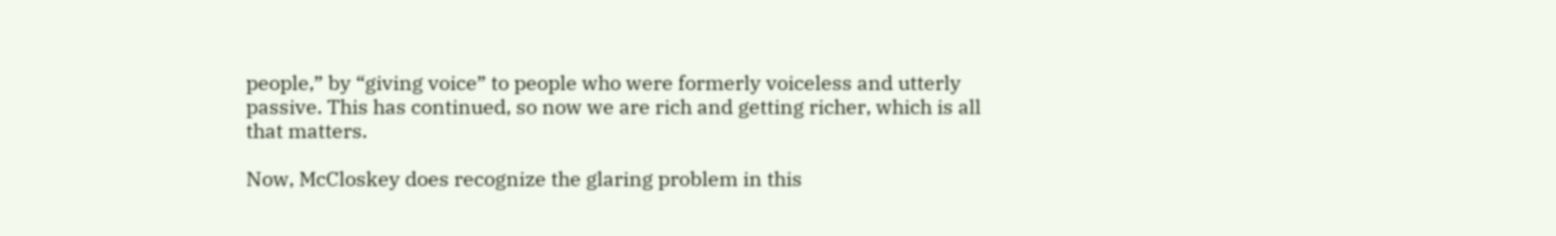people,” by “giving voice” to people who were formerly voiceless and utterly passive. This has continued, so now we are rich and getting richer, which is all that matters.

Now, McCloskey does recognize the glaring problem in this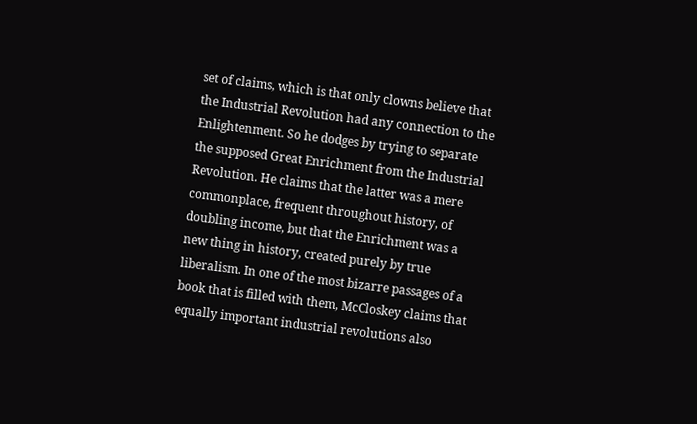set of claims, which is that only clowns believe that the Industrial Revolution had any connection to the Enlightenment. So he dodges by trying to separate the supposed Great Enrichment from the Industrial Revolution. He claims that the latter was a mere commonplace, frequent throughout history, of doubling income, but that the Enrichment was a new thing in history, created purely by true liberalism. In one of the most bizarre passages of a book that is filled with them, McCloskey claims that equally important industrial revolutions also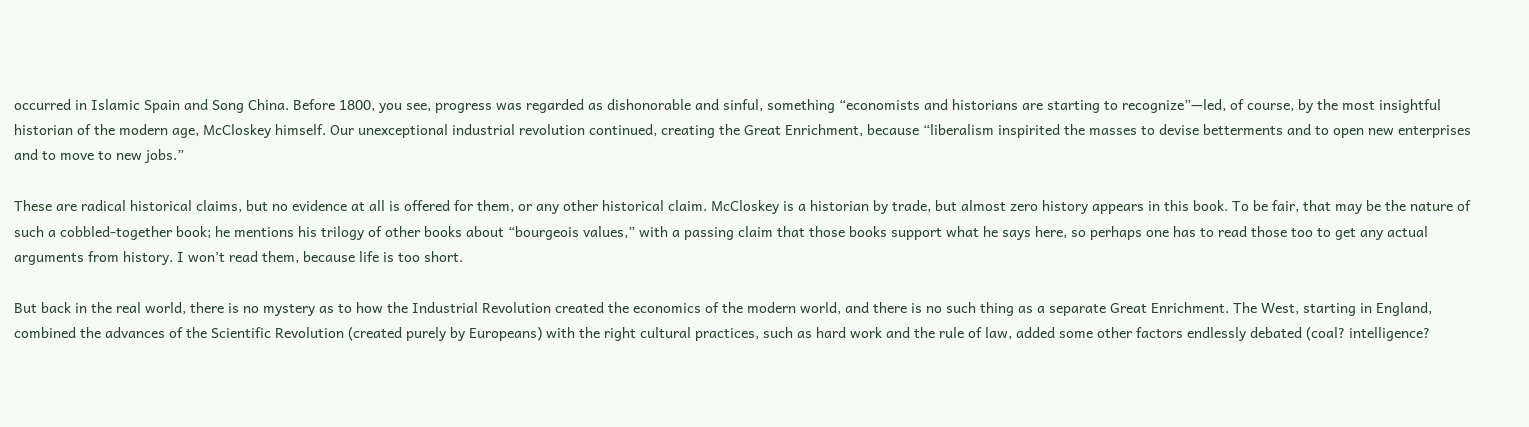occurred in Islamic Spain and Song China. Before 1800, you see, progress was regarded as dishonorable and sinful, something “economists and historians are starting to recognize”—led, of course, by the most insightful historian of the modern age, McCloskey himself. Our unexceptional industrial revolution continued, creating the Great Enrichment, because “liberalism inspirited the masses to devise betterments and to open new enterprises and to move to new jobs.”

These are radical historical claims, but no evidence at all is offered for them, or any other historical claim. McCloskey is a historian by trade, but almost zero history appears in this book. To be fair, that may be the nature of such a cobbled-together book; he mentions his trilogy of other books about “bourgeois values,” with a passing claim that those books support what he says here, so perhaps one has to read those too to get any actual arguments from history. I won’t read them, because life is too short.

But back in the real world, there is no mystery as to how the Industrial Revolution created the economics of the modern world, and there is no such thing as a separate Great Enrichment. The West, starting in England, combined the advances of the Scientific Revolution (created purely by Europeans) with the right cultural practices, such as hard work and the rule of law, added some other factors endlessly debated (coal? intelligence?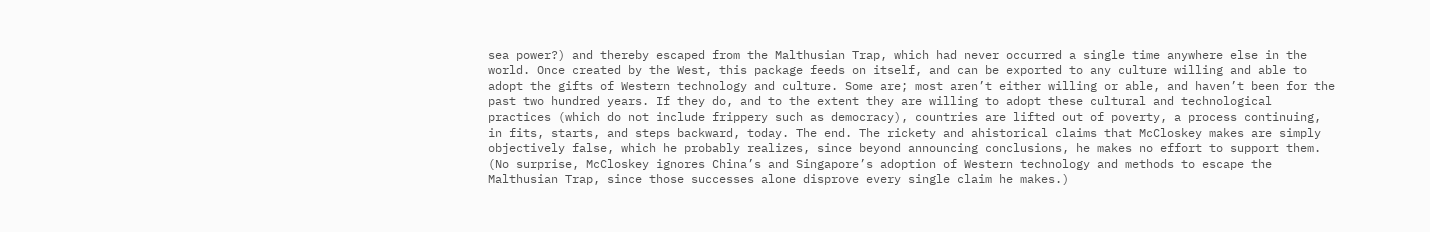sea power?) and thereby escaped from the Malthusian Trap, which had never occurred a single time anywhere else in the world. Once created by the West, this package feeds on itself, and can be exported to any culture willing and able to adopt the gifts of Western technology and culture. Some are; most aren’t either willing or able, and haven’t been for the past two hundred years. If they do, and to the extent they are willing to adopt these cultural and technological practices (which do not include frippery such as democracy), countries are lifted out of poverty, a process continuing, in fits, starts, and steps backward, today. The end. The rickety and ahistorical claims that McCloskey makes are simply objectively false, which he probably realizes, since beyond announcing conclusions, he makes no effort to support them. (No surprise, McCloskey ignores China’s and Singapore’s adoption of Western technology and methods to escape the Malthusian Trap, since those successes alone disprove every single claim he makes.)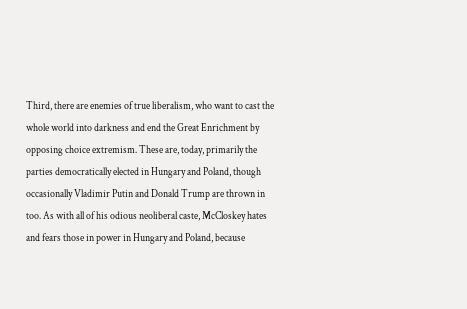Third, there are enemies of true liberalism, who want to cast the whole world into darkness and end the Great Enrichment by opposing choice extremism. These are, today, primarily the parties democratically elected in Hungary and Poland, though occasionally Vladimir Putin and Donald Trump are thrown in too. As with all of his odious neoliberal caste, McCloskey hates and fears those in power in Hungary and Poland, because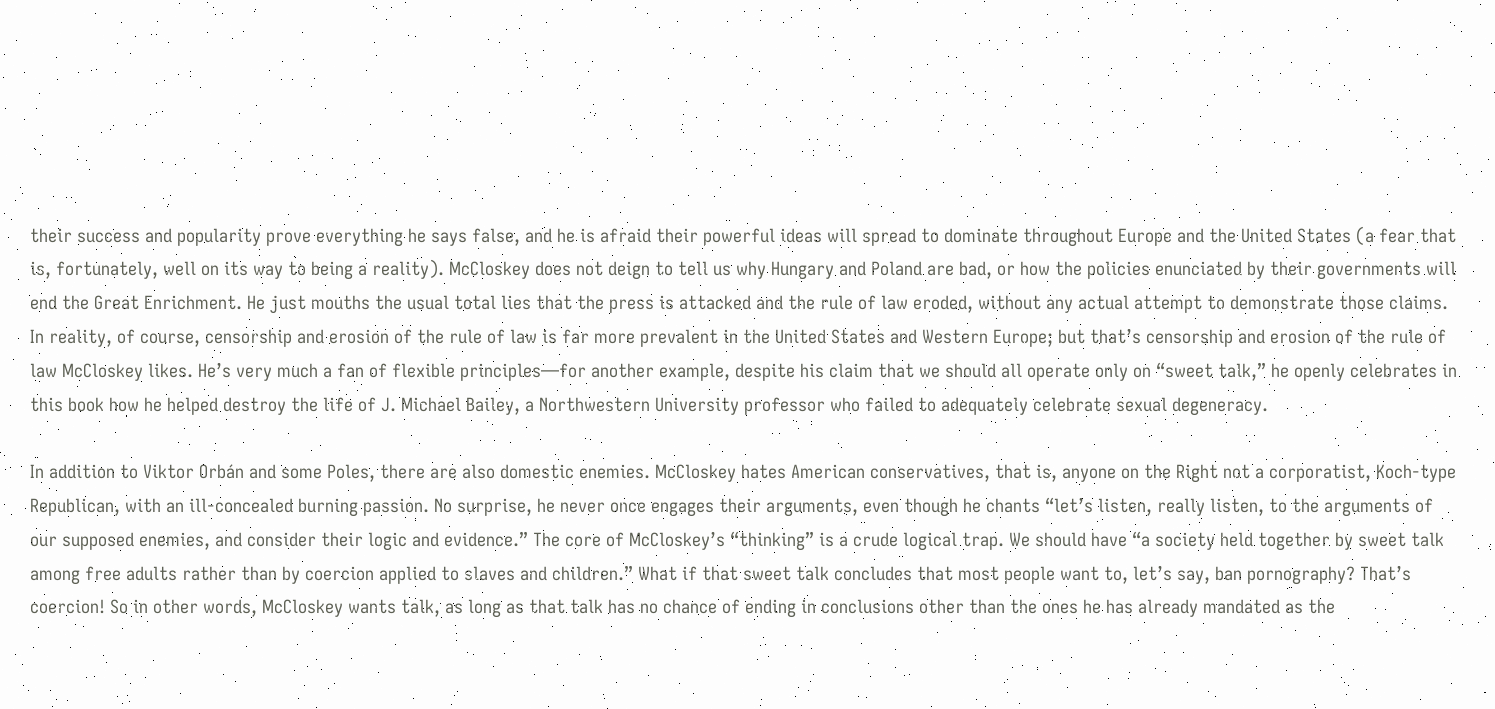their success and popularity prove everything he says false, and he is afraid their powerful ideas will spread to dominate throughout Europe and the United States (a fear that is, fortunately, well on its way to being a reality). McCloskey does not deign to tell us why Hungary and Poland are bad, or how the policies enunciated by their governments will end the Great Enrichment. He just mouths the usual total lies that the press is attacked and the rule of law eroded, without any actual attempt to demonstrate those claims. In reality, of course, censorship and erosion of the rule of law is far more prevalent in the United States and Western Europe; but that’s censorship and erosion of the rule of law McCloskey likes. He’s very much a fan of flexible principles—for another example, despite his claim that we should all operate only on “sweet talk,” he openly celebrates in this book how he helped destroy the life of J. Michael Bailey, a Northwestern University professor who failed to adequately celebrate sexual degeneracy.

In addition to Viktor Orbán and some Poles, there are also domestic enemies. McCloskey hates American conservatives, that is, anyone on the Right not a corporatist, Koch-type Republican, with an ill-concealed burning passion. No surprise, he never once engages their arguments, even though he chants “let’s listen, really listen, to the arguments of our supposed enemies, and consider their logic and evidence.” The core of McCloskey’s “thinking” is a crude logical trap. We should have “a society held together by sweet talk among free adults rather than by coercion applied to slaves and children.” What if that sweet talk concludes that most people want to, let’s say, ban pornography? That’s coercion! So in other words, McCloskey wants talk, as long as that talk has no chance of ending in conclusions other than the ones he has already mandated as the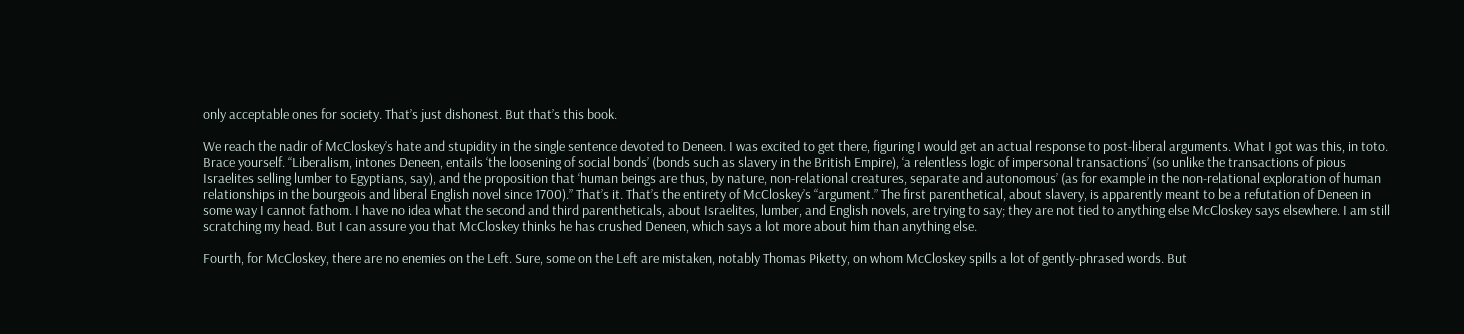only acceptable ones for society. That’s just dishonest. But that’s this book.

We reach the nadir of McCloskey’s hate and stupidity in the single sentence devoted to Deneen. I was excited to get there, figuring I would get an actual response to post-liberal arguments. What I got was this, in toto. Brace yourself. “Liberalism, intones Deneen, entails ‘the loosening of social bonds’ (bonds such as slavery in the British Empire), ‘a relentless logic of impersonal transactions’ (so unlike the transactions of pious Israelites selling lumber to Egyptians, say), and the proposition that ‘human beings are thus, by nature, non-relational creatures, separate and autonomous’ (as for example in the non-relational exploration of human relationships in the bourgeois and liberal English novel since 1700).” That’s it. That’s the entirety of McCloskey’s “argument.” The first parenthetical, about slavery, is apparently meant to be a refutation of Deneen in some way I cannot fathom. I have no idea what the second and third parentheticals, about Israelites, lumber, and English novels, are trying to say; they are not tied to anything else McCloskey says elsewhere. I am still scratching my head. But I can assure you that McCloskey thinks he has crushed Deneen, which says a lot more about him than anything else.

Fourth, for McCloskey, there are no enemies on the Left. Sure, some on the Left are mistaken, notably Thomas Piketty, on whom McCloskey spills a lot of gently-phrased words. But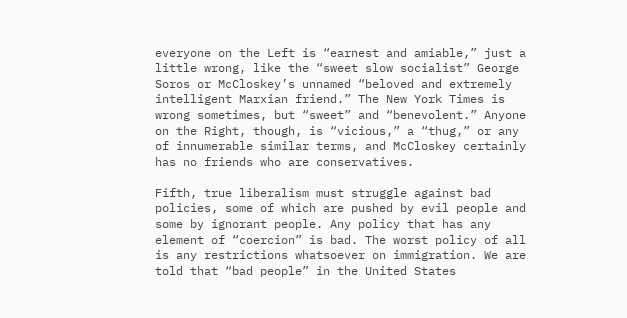everyone on the Left is “earnest and amiable,” just a little wrong, like the “sweet slow socialist” George Soros or McCloskey’s unnamed “beloved and extremely intelligent Marxian friend.” The New York Times is wrong sometimes, but “sweet” and “benevolent.” Anyone on the Right, though, is “vicious,” a “thug,” or any of innumerable similar terms, and McCloskey certainly has no friends who are conservatives.

Fifth, true liberalism must struggle against bad policies, some of which are pushed by evil people and some by ignorant people. Any policy that has any element of “coercion” is bad. The worst policy of all is any restrictions whatsoever on immigration. We are told that “bad people” in the United States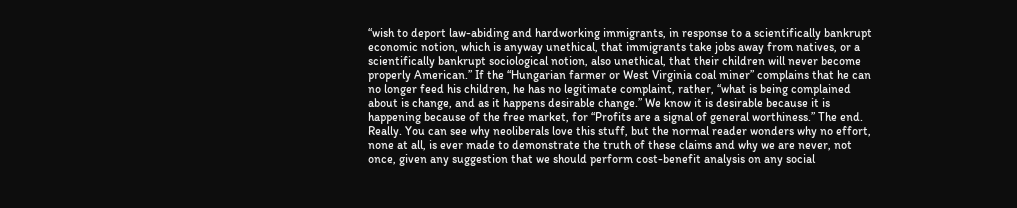“wish to deport law-abiding and hardworking immigrants, in response to a scientifically bankrupt economic notion, which is anyway unethical, that immigrants take jobs away from natives, or a scientifically bankrupt sociological notion, also unethical, that their children will never become properly American.” If the “Hungarian farmer or West Virginia coal miner” complains that he can no longer feed his children, he has no legitimate complaint, rather, “what is being complained about is change, and as it happens desirable change.” We know it is desirable because it is happening because of the free market, for “Profits are a signal of general worthiness.” The end. Really. You can see why neoliberals love this stuff, but the normal reader wonders why no effort, none at all, is ever made to demonstrate the truth of these claims and why we are never, not once, given any suggestion that we should perform cost-benefit analysis on any social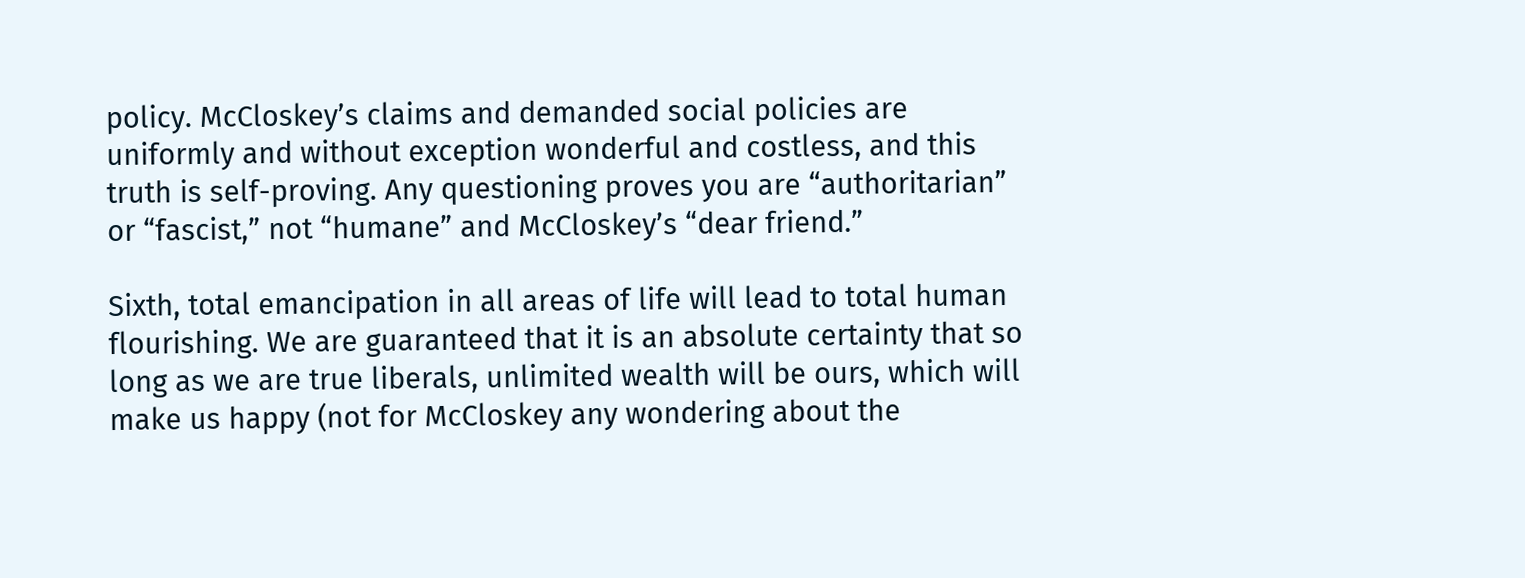policy. McCloskey’s claims and demanded social policies are uniformly and without exception wonderful and costless, and this truth is self-proving. Any questioning proves you are “authoritarian” or “fascist,” not “humane” and McCloskey’s “dear friend.”

Sixth, total emancipation in all areas of life will lead to total human flourishing. We are guaranteed that it is an absolute certainty that so long as we are true liberals, unlimited wealth will be ours, which will make us happy (not for McCloskey any wondering about the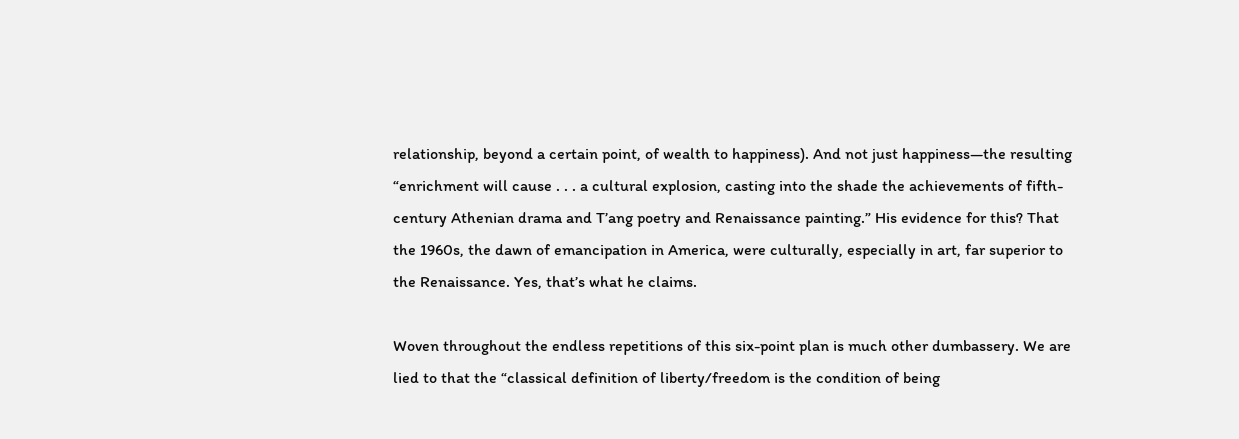relationship, beyond a certain point, of wealth to happiness). And not just happiness—the resulting “enrichment will cause . . . a cultural explosion, casting into the shade the achievements of fifth-century Athenian drama and T’ang poetry and Renaissance painting.” His evidence for this? That the 1960s, the dawn of emancipation in America, were culturally, especially in art, far superior to the Renaissance. Yes, that’s what he claims.

Woven throughout the endless repetitions of this six-point plan is much other dumbassery. We are lied to that the “classical definition of liberty/freedom is the condition of being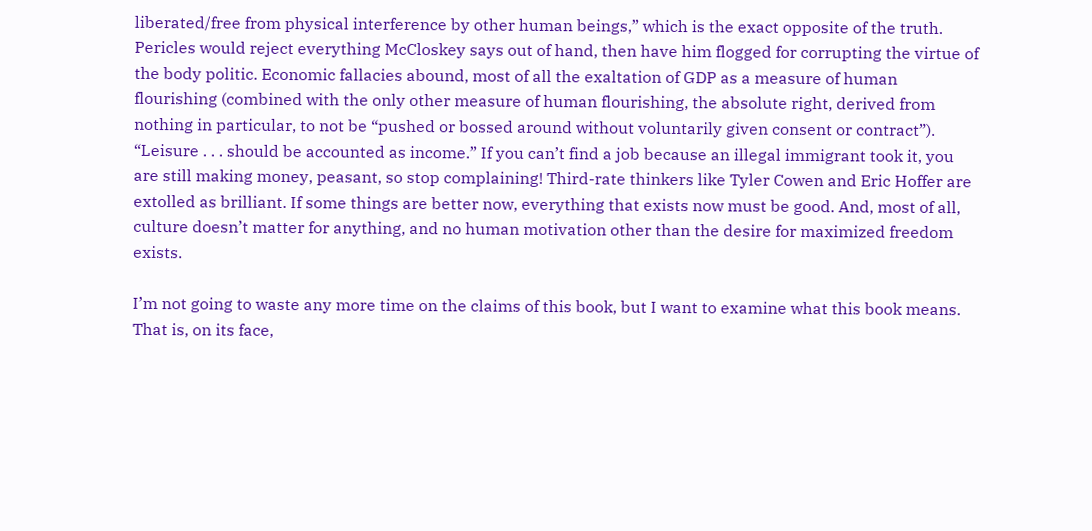liberated/free from physical interference by other human beings,” which is the exact opposite of the truth. Pericles would reject everything McCloskey says out of hand, then have him flogged for corrupting the virtue of the body politic. Economic fallacies abound, most of all the exaltation of GDP as a measure of human flourishing (combined with the only other measure of human flourishing, the absolute right, derived from nothing in particular, to not be “pushed or bossed around without voluntarily given consent or contract”). “Leisure . . . should be accounted as income.” If you can’t find a job because an illegal immigrant took it, you are still making money, peasant, so stop complaining! Third-rate thinkers like Tyler Cowen and Eric Hoffer are extolled as brilliant. If some things are better now, everything that exists now must be good. And, most of all, culture doesn’t matter for anything, and no human motivation other than the desire for maximized freedom exists.

I’m not going to waste any more time on the claims of this book, but I want to examine what this book means. That is, on its face,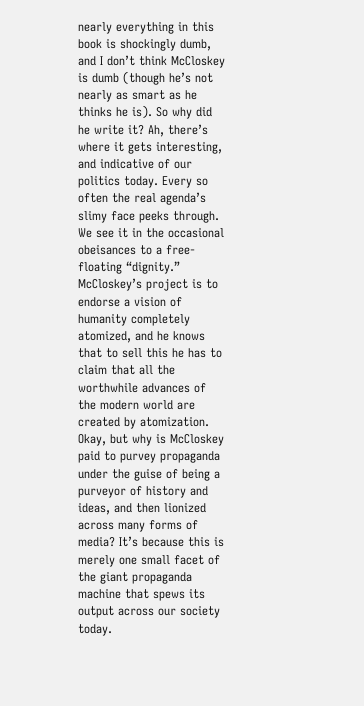nearly everything in this book is shockingly dumb, and I don’t think McCloskey is dumb (though he’s not nearly as smart as he thinks he is). So why did he write it? Ah, there’s where it gets interesting, and indicative of our politics today. Every so often the real agenda’s slimy face peeks through. We see it in the occasional obeisances to a free-floating “dignity.” McCloskey’s project is to endorse a vision of humanity completely atomized, and he knows that to sell this he has to claim that all the worthwhile advances of the modern world are created by atomization. Okay, but why is McCloskey paid to purvey propaganda under the guise of being a purveyor of history and ideas, and then lionized across many forms of media? It’s because this is merely one small facet of the giant propaganda machine that spews its output across our society today.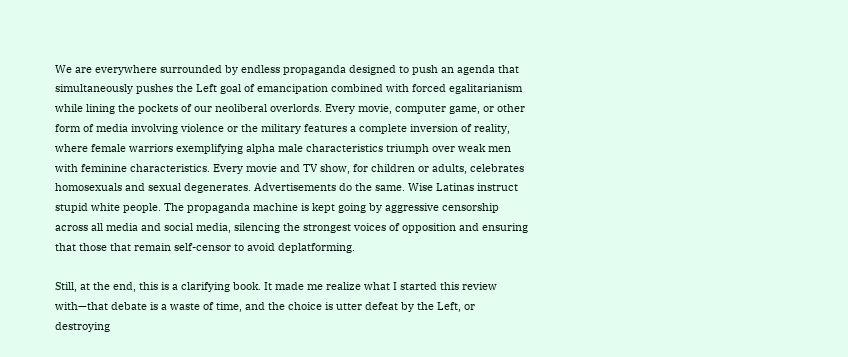We are everywhere surrounded by endless propaganda designed to push an agenda that simultaneously pushes the Left goal of emancipation combined with forced egalitarianism while lining the pockets of our neoliberal overlords. Every movie, computer game, or other form of media involving violence or the military features a complete inversion of reality, where female warriors exemplifying alpha male characteristics triumph over weak men with feminine characteristics. Every movie and TV show, for children or adults, celebrates homosexuals and sexual degenerates. Advertisements do the same. Wise Latinas instruct stupid white people. The propaganda machine is kept going by aggressive censorship across all media and social media, silencing the strongest voices of opposition and ensuring that those that remain self-censor to avoid deplatforming.

Still, at the end, this is a clarifying book. It made me realize what I started this review with—that debate is a waste of time, and the choice is utter defeat by the Left, or destroying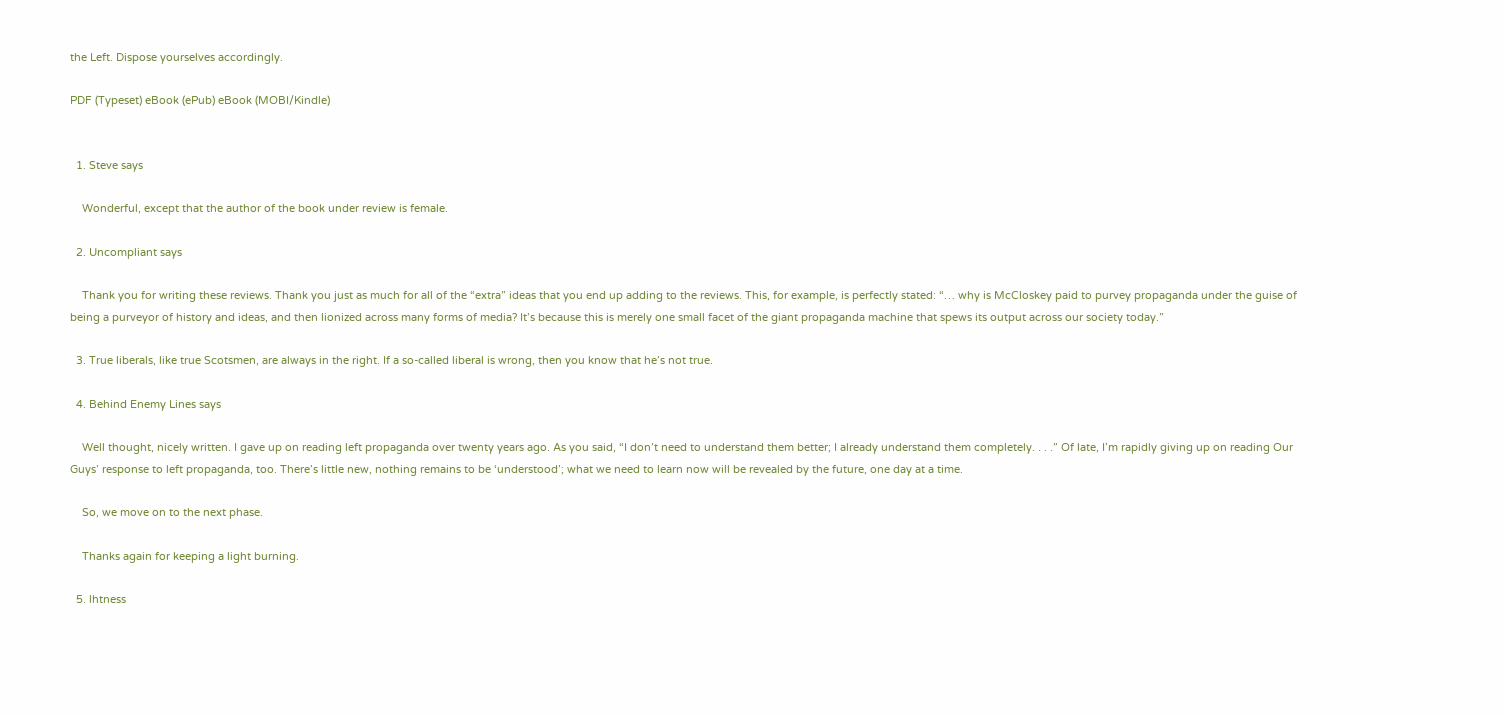the Left. Dispose yourselves accordingly.

PDF (Typeset) eBook (ePub) eBook (MOBI/Kindle)


  1. Steve says

    Wonderful, except that the author of the book under review is female.

  2. Uncompliant says

    Thank you for writing these reviews. Thank you just as much for all of the “extra” ideas that you end up adding to the reviews. This, for example, is perfectly stated: “… why is McCloskey paid to purvey propaganda under the guise of being a purveyor of history and ideas, and then lionized across many forms of media? It’s because this is merely one small facet of the giant propaganda machine that spews its output across our society today.”

  3. True liberals, like true Scotsmen, are always in the right. If a so-called liberal is wrong, then you know that he’s not true.

  4. Behind Enemy Lines says

    Well thought, nicely written. I gave up on reading left propaganda over twenty years ago. As you said, “I don’t need to understand them better; I already understand them completely. . . .” Of late, I’m rapidly giving up on reading Our Guys’ response to left propaganda, too. There’s little new, nothing remains to be ‘understood’; what we need to learn now will be revealed by the future, one day at a time.

    So, we move on to the next phase.

    Thanks again for keeping a light burning.

  5. lhtness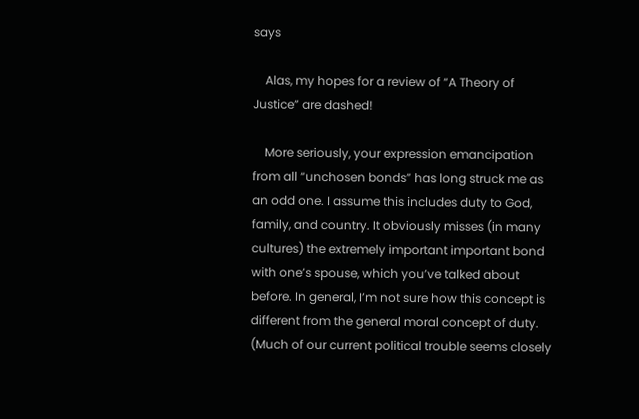says

    Alas, my hopes for a review of “A Theory of Justice” are dashed!

    More seriously, your expression emancipation from all “unchosen bonds” has long struck me as an odd one. I assume this includes duty to God, family, and country. It obviously misses (in many cultures) the extremely important important bond with one’s spouse, which you’ve talked about before. In general, I’m not sure how this concept is different from the general moral concept of duty. (Much of our current political trouble seems closely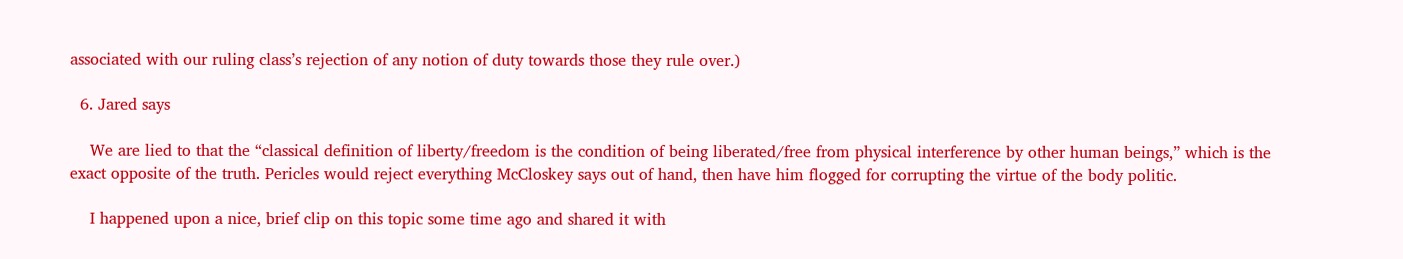associated with our ruling class’s rejection of any notion of duty towards those they rule over.)

  6. Jared says

    We are lied to that the “classical definition of liberty/freedom is the condition of being liberated/free from physical interference by other human beings,” which is the exact opposite of the truth. Pericles would reject everything McCloskey says out of hand, then have him flogged for corrupting the virtue of the body politic.

    I happened upon a nice, brief clip on this topic some time ago and shared it with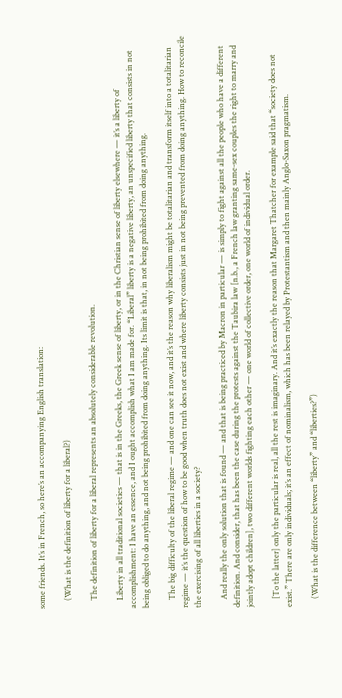some friends. It’s in French, so here’s an accompanying English translation:

    (What is the definition of liberty for a liberal?)

    The definition of liberty for a liberal represents an absolutely considerable revolution.

    Liberty in all traditional societies — that is in the Greeks, the Greek sense of liberty, or in the Christian sense of liberty elsewhere — it’s a liberty of accomplishment: I have an essence, and I ought accomplish what I am made for. “Liberal” liberty is a negative liberty, an unspecified liberty that consists in not being obliged to do anything, and not being prohibited from doing anything. Its limit is that, in not being prohibited from doing anything.

    The big difficulty of the liberal regime — and one can see it now, and it’s the reason why liberalism might be totalitarian and transform itself into a totalitarian regime — it’s the question of how to be good when truth does not exist and where liberty consists just in not being prevented from doing anything. How to reconcile the exercising of all liberties in a society?

    And really the only solution that is found — and that is being practiced by Macron in particular — is simply to fight against all the people who have a different definition. And consider, that has been the case during the protests against the Taubira law [n.b., a French law granting same-sex couples the right to marry and jointly adopt children], two different worlds fighting each other — one world of collective order, one world of individual order.

    [To the latter] only the particular is real, all the rest is imaginary. And it’s exactly the reason that Margaret Thatcher for example said that “society does not exist.” There are only individuals; it’s an effect of nominalism, which has been relayed by Protestantism and then mainly Anglo-Saxon pragmatism.

    (What is the difference between “liberty” and “liberties?”)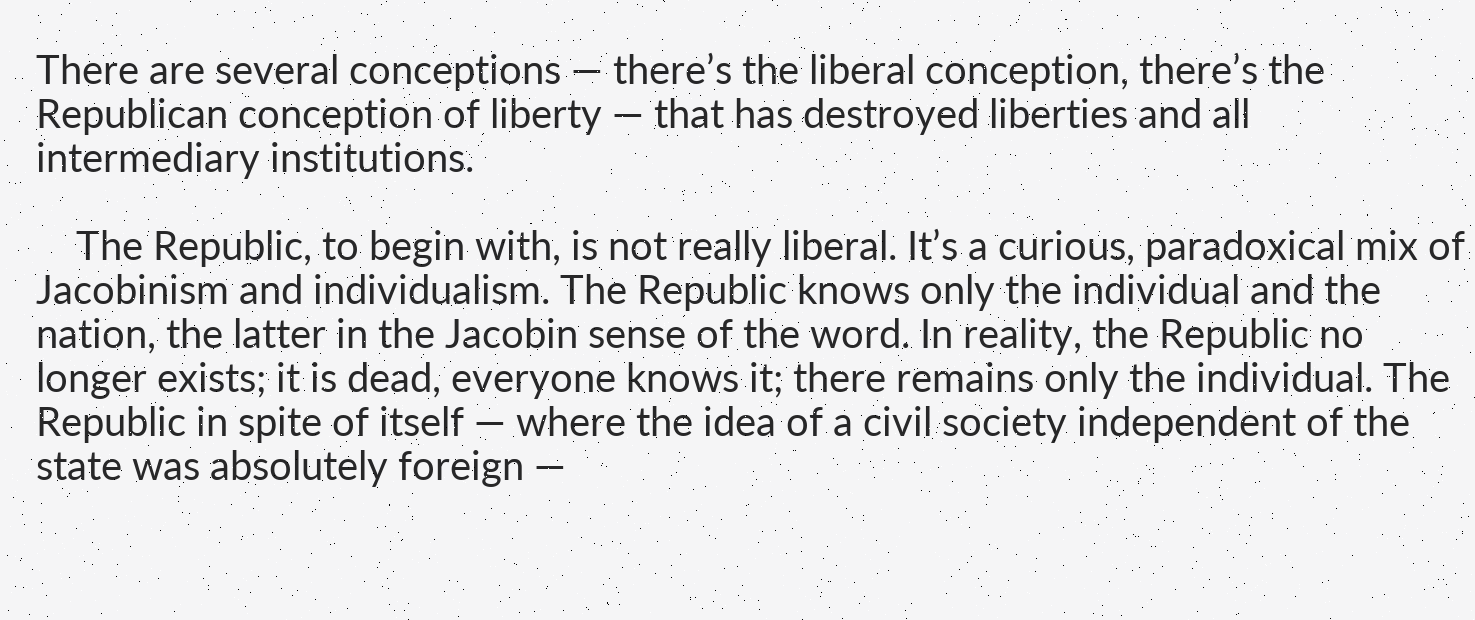There are several conceptions — there’s the liberal conception, there’s the Republican conception of liberty — that has destroyed liberties and all intermediary institutions.

    The Republic, to begin with, is not really liberal. It’s a curious, paradoxical mix of Jacobinism and individualism. The Republic knows only the individual and the nation, the latter in the Jacobin sense of the word. In reality, the Republic no longer exists; it is dead, everyone knows it; there remains only the individual. The Republic in spite of itself — where the idea of a civil society independent of the state was absolutely foreign —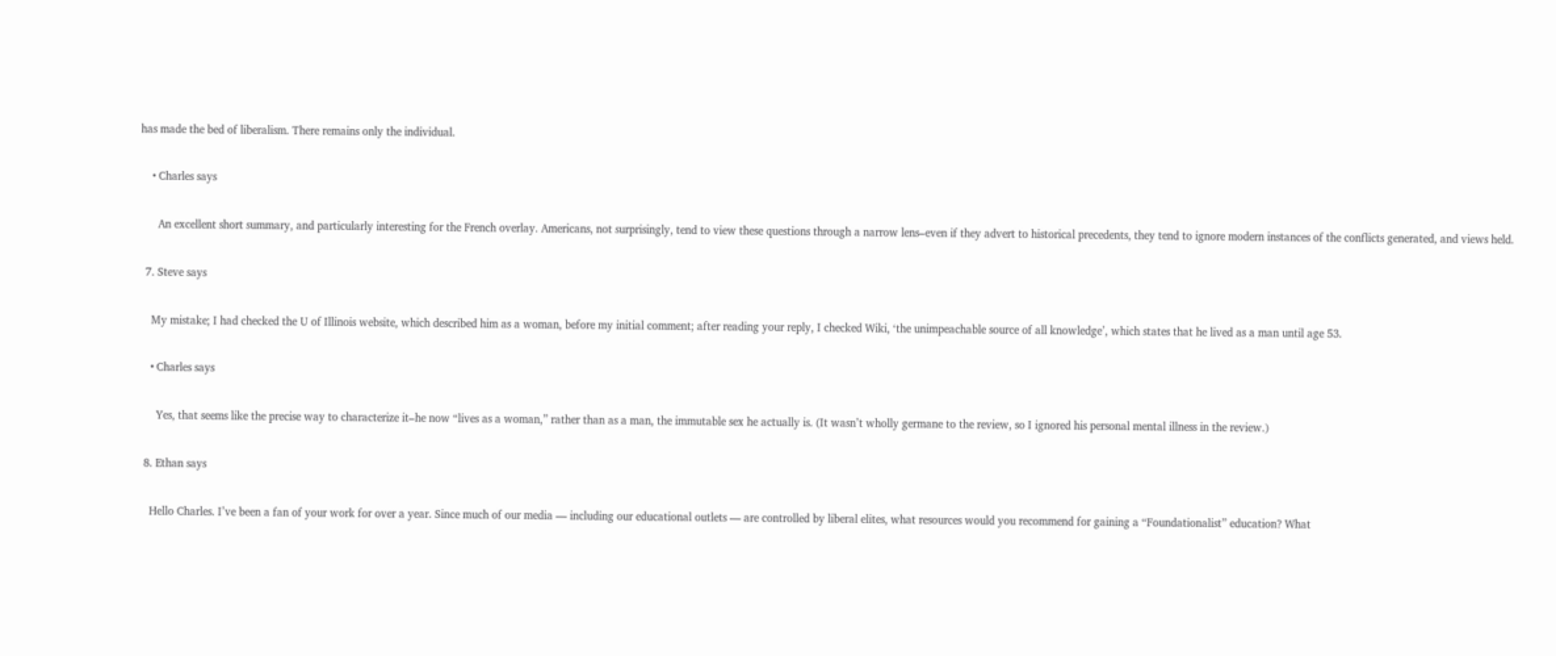has made the bed of liberalism. There remains only the individual.

    • Charles says

      An excellent short summary, and particularly interesting for the French overlay. Americans, not surprisingly, tend to view these questions through a narrow lens–even if they advert to historical precedents, they tend to ignore modern instances of the conflicts generated, and views held.

  7. Steve says

    My mistake; I had checked the U of Illinois website, which described him as a woman, before my initial comment; after reading your reply, I checked Wiki, ‘the unimpeachable source of all knowledge’, which states that he lived as a man until age 53.

    • Charles says

      Yes, that seems like the precise way to characterize it–he now “lives as a woman,” rather than as a man, the immutable sex he actually is. (It wasn’t wholly germane to the review, so I ignored his personal mental illness in the review.)

  8. Ethan says

    Hello Charles. I’ve been a fan of your work for over a year. Since much of our media — including our educational outlets — are controlled by liberal elites, what resources would you recommend for gaining a “Foundationalist” education? What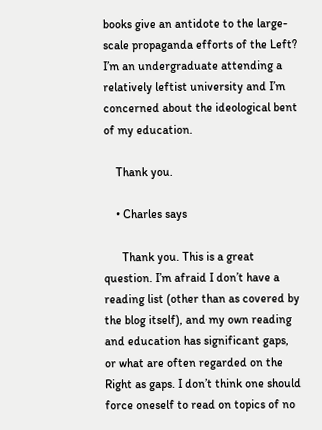books give an antidote to the large-scale propaganda efforts of the Left? I’m an undergraduate attending a relatively leftist university and I’m concerned about the ideological bent of my education.

    Thank you.

    • Charles says

      Thank you. This is a great question. I’m afraid I don’t have a reading list (other than as covered by the blog itself), and my own reading and education has significant gaps, or what are often regarded on the Right as gaps. I don’t think one should force oneself to read on topics of no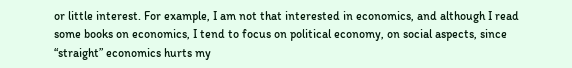or little interest. For example, I am not that interested in economics, and although I read some books on economics, I tend to focus on political economy, on social aspects, since “straight” economics hurts my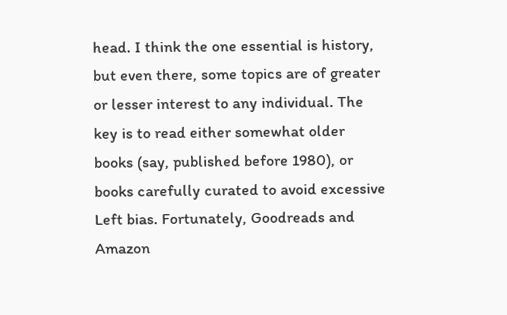head. I think the one essential is history, but even there, some topics are of greater or lesser interest to any individual. The key is to read either somewhat older books (say, published before 1980), or books carefully curated to avoid excessive Left bias. Fortunately, Goodreads and Amazon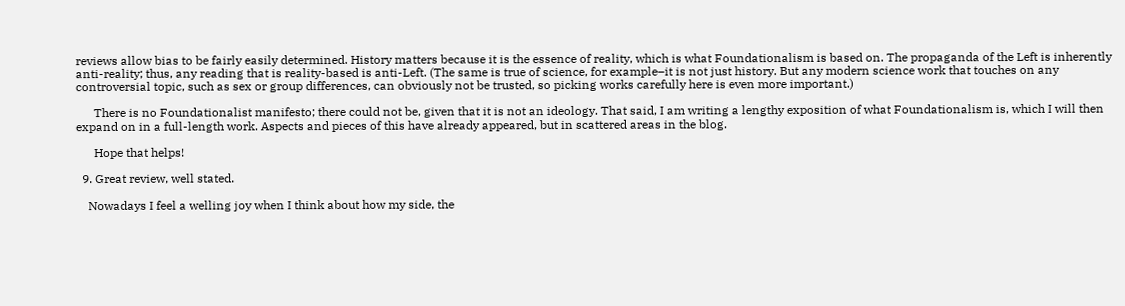reviews allow bias to be fairly easily determined. History matters because it is the essence of reality, which is what Foundationalism is based on. The propaganda of the Left is inherently anti-reality; thus, any reading that is reality-based is anti-Left. (The same is true of science, for example–it is not just history. But any modern science work that touches on any controversial topic, such as sex or group differences, can obviously not be trusted, so picking works carefully here is even more important.)

      There is no Foundationalist manifesto; there could not be, given that it is not an ideology. That said, I am writing a lengthy exposition of what Foundationalism is, which I will then expand on in a full-length work. Aspects and pieces of this have already appeared, but in scattered areas in the blog.

      Hope that helps!

  9. Great review, well stated.

    Nowadays I feel a welling joy when I think about how my side, the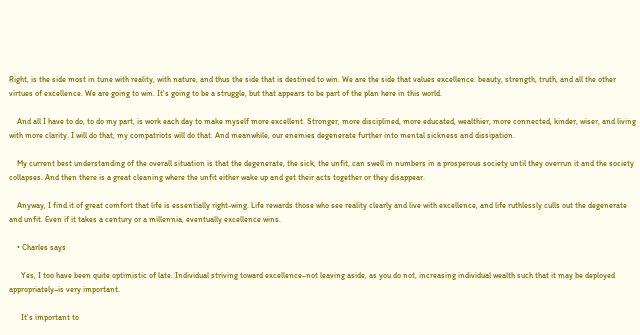Right, is the side most in tune with reality, with nature, and thus the side that is destined to win. We are the side that values excellence: beauty, strength, truth, and all the other virtues of excellence. We are going to win. It’s going to be a struggle, but that appears to be part of the plan here in this world.

    And all I have to do, to do my part, is work each day to make myself more excellent. Stronger, more disciplined, more educated, wealthier, more connected, kinder, wiser, and living with more clarity. I will do that, my compatriots will do that. And meanwhile, our enemies degenerate further into mental sickness and dissipation.

    My current best understanding of the overall situation is that the degenerate, the sick, the unfit, can swell in numbers in a prosperous society until they overrun it and the society collapses. And then there is a great cleaning where the unfit either wake up and get their acts together or they disappear.

    Anyway, I find it of great comfort that life is essentially right-wing. Life rewards those who see reality clearly and live with excellence, and life ruthlessly culls out the degenerate and unfit. Even if it takes a century or a millennia, eventually excellence wins.

    • Charles says

      Yes, I too have been quite optimistic of late. Individual striving toward excellence–not leaving aside, as you do not, increasing individual wealth such that it may be deployed appropriately–is very important.

      It’s important to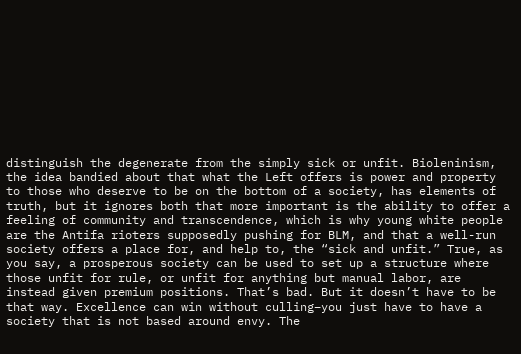distinguish the degenerate from the simply sick or unfit. Bioleninism, the idea bandied about that what the Left offers is power and property to those who deserve to be on the bottom of a society, has elements of truth, but it ignores both that more important is the ability to offer a feeling of community and transcendence, which is why young white people are the Antifa rioters supposedly pushing for BLM, and that a well-run society offers a place for, and help to, the “sick and unfit.” True, as you say, a prosperous society can be used to set up a structure where those unfit for rule, or unfit for anything but manual labor, are instead given premium positions. That’s bad. But it doesn’t have to be that way. Excellence can win without culling–you just have to have a society that is not based around envy. The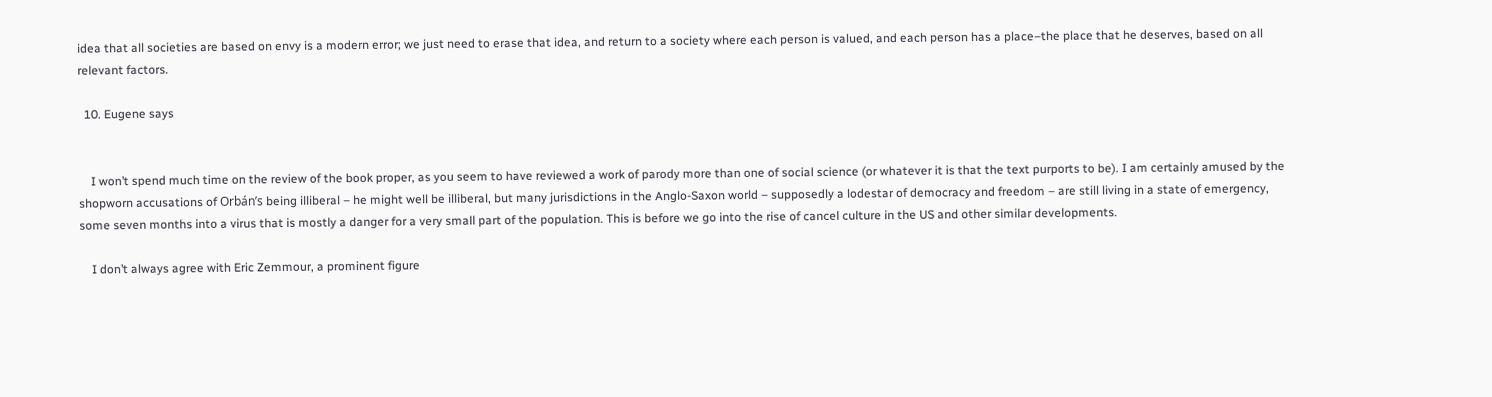idea that all societies are based on envy is a modern error; we just need to erase that idea, and return to a society where each person is valued, and each person has a place–the place that he deserves, based on all relevant factors.

  10. Eugene says


    I won’t spend much time on the review of the book proper, as you seem to have reviewed a work of parody more than one of social science (or whatever it is that the text purports to be). I am certainly amused by the shopworn accusations of Orbán’s being illiberal – he might well be illiberal, but many jurisdictions in the Anglo-Saxon world – supposedly a lodestar of democracy and freedom – are still living in a state of emergency, some seven months into a virus that is mostly a danger for a very small part of the population. This is before we go into the rise of cancel culture in the US and other similar developments.

    I don’t always agree with Eric Zemmour, a prominent figure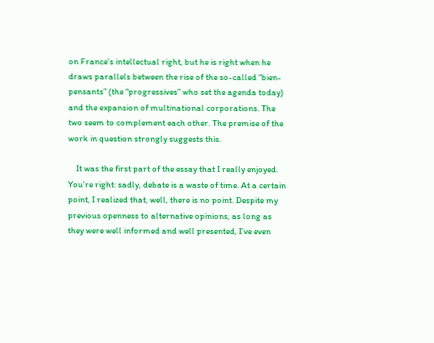on France’s intellectual right, but he is right when he draws parallels between the rise of the so-called “bien-pensants” (the “progressives” who set the agenda today) and the expansion of multinational corporations. The two seem to complement each other. The premise of the work in question strongly suggests this.

    It was the first part of the essay that I really enjoyed. You’re right: sadly, debate is a waste of time. At a certain point, I realized that, well, there is no point. Despite my previous openness to alternative opinions, as long as they were well informed and well presented, I’ve even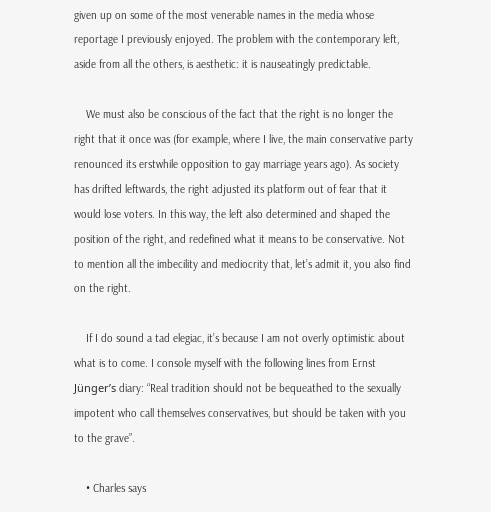given up on some of the most venerable names in the media whose reportage I previously enjoyed. The problem with the contemporary left, aside from all the others, is aesthetic: it is nauseatingly predictable.

    We must also be conscious of the fact that the right is no longer the right that it once was (for example, where I live, the main conservative party renounced its erstwhile opposition to gay marriage years ago). As society has drifted leftwards, the right adjusted its platform out of fear that it would lose voters. In this way, the left also determined and shaped the position of the right, and redefined what it means to be conservative. Not to mention all the imbecility and mediocrity that, let’s admit it, you also find on the right.

    If I do sound a tad elegiac, it’s because I am not overly optimistic about what is to come. I console myself with the following lines from Ernst Jünger’s diary: “Real tradition should not be bequeathed to the sexually impotent who call themselves conservatives, but should be taken with you to the grave”.

    • Charles says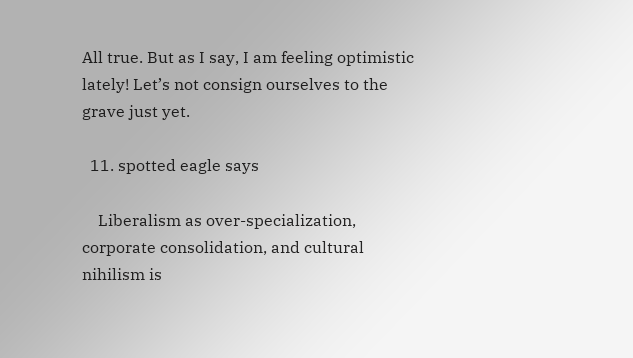All true. But as I say, I am feeling optimistic lately! Let’s not consign ourselves to the grave just yet.

  11. spotted eagle says

    Liberalism as over-specialization, corporate consolidation, and cultural nihilism is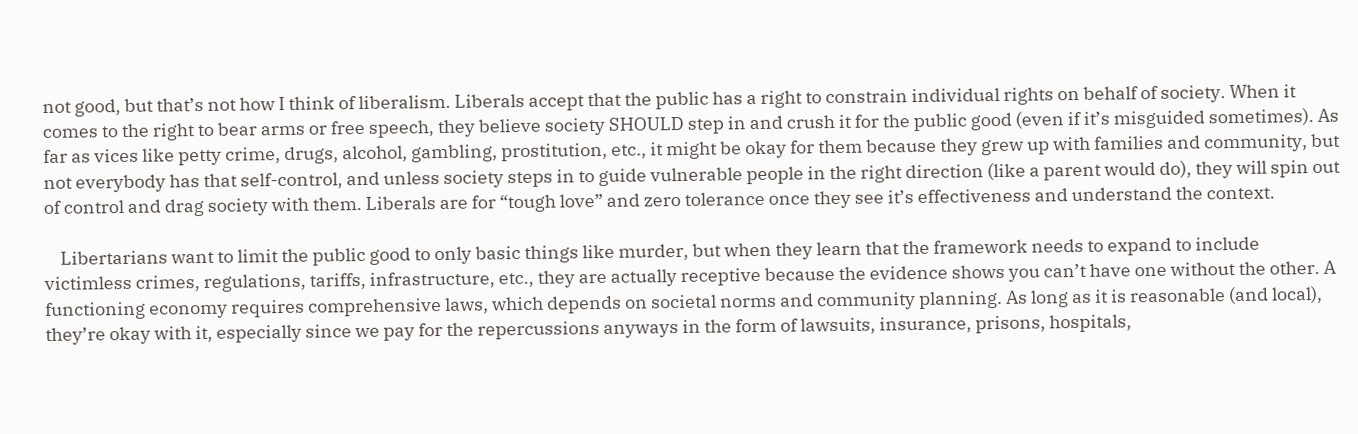not good, but that’s not how I think of liberalism. Liberals accept that the public has a right to constrain individual rights on behalf of society. When it comes to the right to bear arms or free speech, they believe society SHOULD step in and crush it for the public good (even if it’s misguided sometimes). As far as vices like petty crime, drugs, alcohol, gambling, prostitution, etc., it might be okay for them because they grew up with families and community, but not everybody has that self-control, and unless society steps in to guide vulnerable people in the right direction (like a parent would do), they will spin out of control and drag society with them. Liberals are for “tough love” and zero tolerance once they see it’s effectiveness and understand the context.

    Libertarians want to limit the public good to only basic things like murder, but when they learn that the framework needs to expand to include victimless crimes, regulations, tariffs, infrastructure, etc., they are actually receptive because the evidence shows you can’t have one without the other. A functioning economy requires comprehensive laws, which depends on societal norms and community planning. As long as it is reasonable (and local), they’re okay with it, especially since we pay for the repercussions anyways in the form of lawsuits, insurance, prisons, hospitals,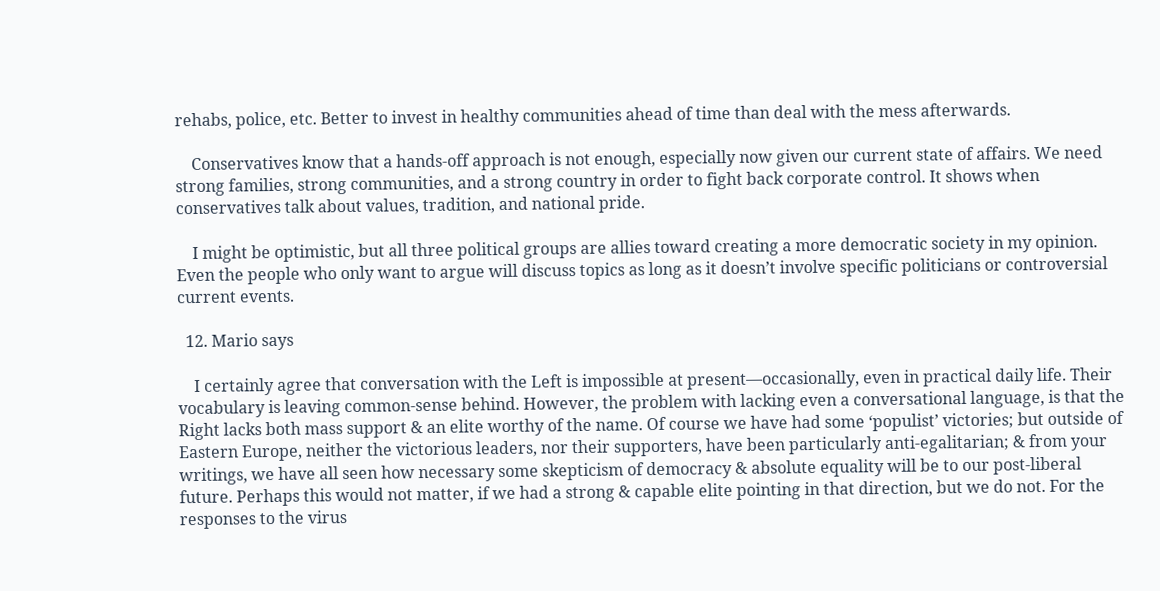rehabs, police, etc. Better to invest in healthy communities ahead of time than deal with the mess afterwards.

    Conservatives know that a hands-off approach is not enough, especially now given our current state of affairs. We need strong families, strong communities, and a strong country in order to fight back corporate control. It shows when conservatives talk about values, tradition, and national pride.

    I might be optimistic, but all three political groups are allies toward creating a more democratic society in my opinion. Even the people who only want to argue will discuss topics as long as it doesn’t involve specific politicians or controversial current events.

  12. Mario says

    I certainly agree that conversation with the Left is impossible at present—occasionally, even in practical daily life. Their vocabulary is leaving common-sense behind. However, the problem with lacking even a conversational language, is that the Right lacks both mass support & an elite worthy of the name. Of course we have had some ‘populist’ victories; but outside of Eastern Europe, neither the victorious leaders, nor their supporters, have been particularly anti-egalitarian; & from your writings, we have all seen how necessary some skepticism of democracy & absolute equality will be to our post-liberal future. Perhaps this would not matter, if we had a strong & capable elite pointing in that direction, but we do not. For the responses to the virus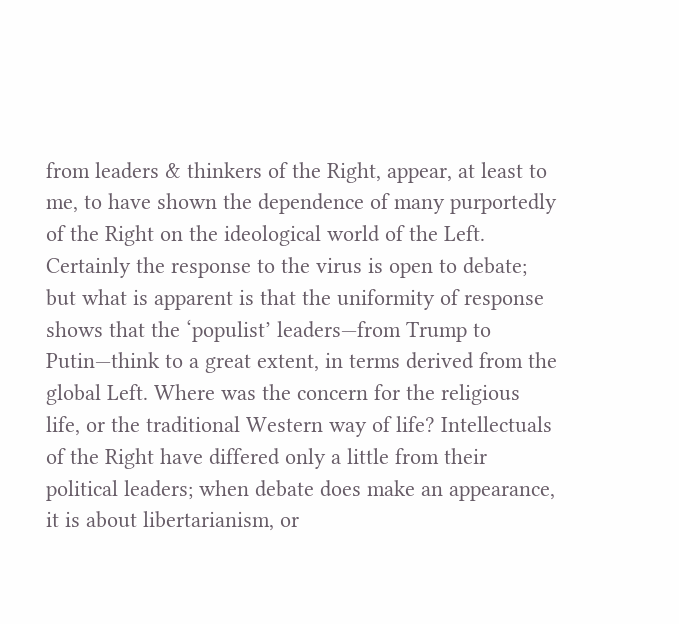from leaders & thinkers of the Right, appear, at least to me, to have shown the dependence of many purportedly of the Right on the ideological world of the Left. Certainly the response to the virus is open to debate; but what is apparent is that the uniformity of response shows that the ‘populist’ leaders—from Trump to Putin—think to a great extent, in terms derived from the global Left. Where was the concern for the religious life, or the traditional Western way of life? Intellectuals of the Right have differed only a little from their political leaders; when debate does make an appearance, it is about libertarianism, or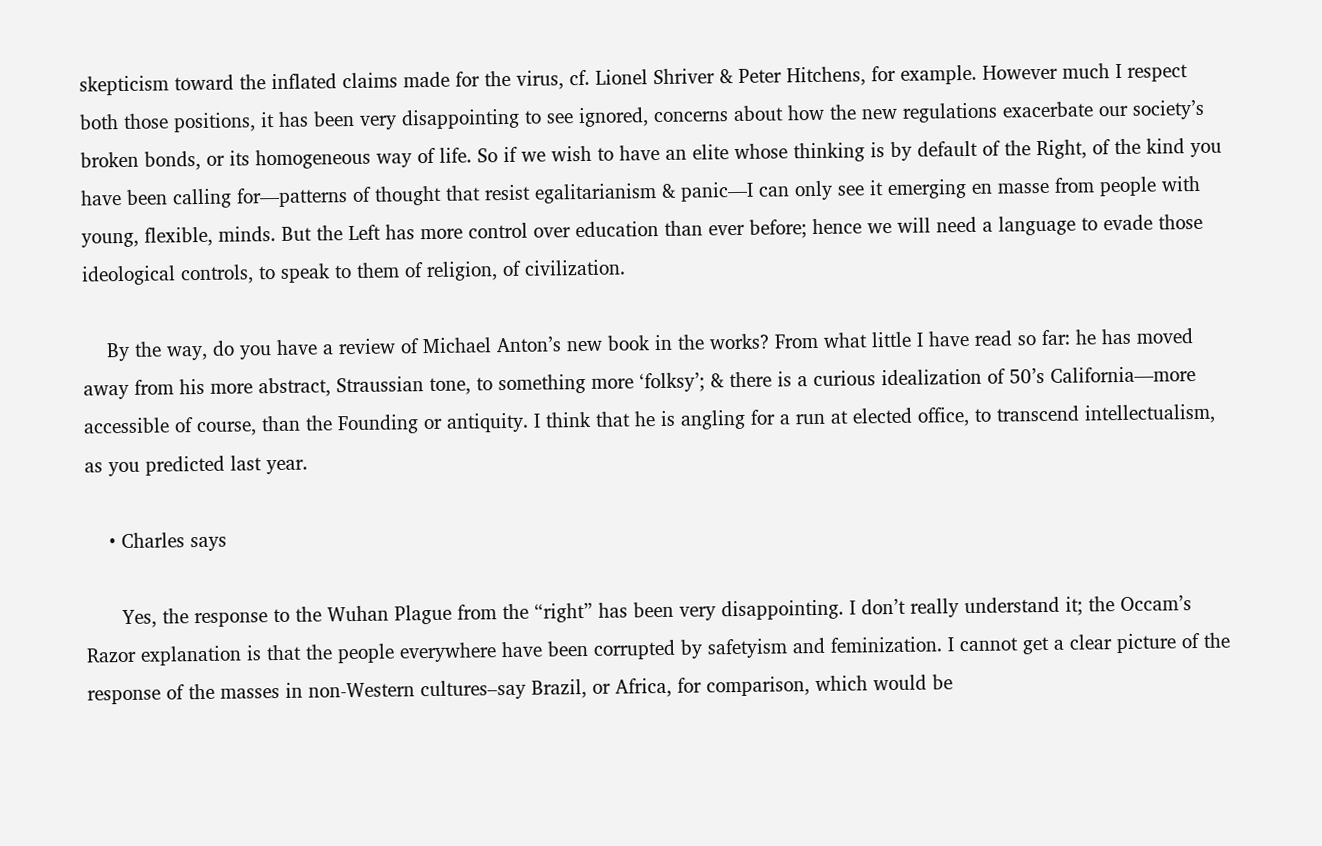skepticism toward the inflated claims made for the virus, cf. Lionel Shriver & Peter Hitchens, for example. However much I respect both those positions, it has been very disappointing to see ignored, concerns about how the new regulations exacerbate our society’s broken bonds, or its homogeneous way of life. So if we wish to have an elite whose thinking is by default of the Right, of the kind you have been calling for—patterns of thought that resist egalitarianism & panic—I can only see it emerging en masse from people with young, flexible, minds. But the Left has more control over education than ever before; hence we will need a language to evade those ideological controls, to speak to them of religion, of civilization.

    By the way, do you have a review of Michael Anton’s new book in the works? From what little I have read so far: he has moved away from his more abstract, Straussian tone, to something more ‘folksy’; & there is a curious idealization of 50’s California—more accessible of course, than the Founding or antiquity. I think that he is angling for a run at elected office, to transcend intellectualism, as you predicted last year.

    • Charles says

      Yes, the response to the Wuhan Plague from the “right” has been very disappointing. I don’t really understand it; the Occam’s Razor explanation is that the people everywhere have been corrupted by safetyism and feminization. I cannot get a clear picture of the response of the masses in non-Western cultures–say Brazil, or Africa, for comparison, which would be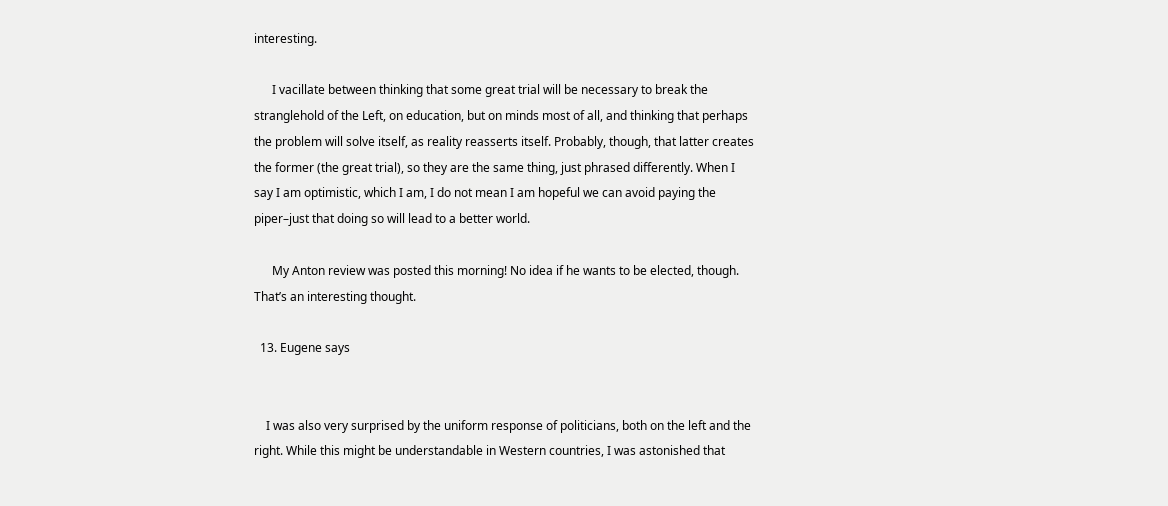interesting.

      I vacillate between thinking that some great trial will be necessary to break the stranglehold of the Left, on education, but on minds most of all, and thinking that perhaps the problem will solve itself, as reality reasserts itself. Probably, though, that latter creates the former (the great trial), so they are the same thing, just phrased differently. When I say I am optimistic, which I am, I do not mean I am hopeful we can avoid paying the piper–just that doing so will lead to a better world.

      My Anton review was posted this morning! No idea if he wants to be elected, though. That’s an interesting thought.

  13. Eugene says


    I was also very surprised by the uniform response of politicians, both on the left and the right. While this might be understandable in Western countries, I was astonished that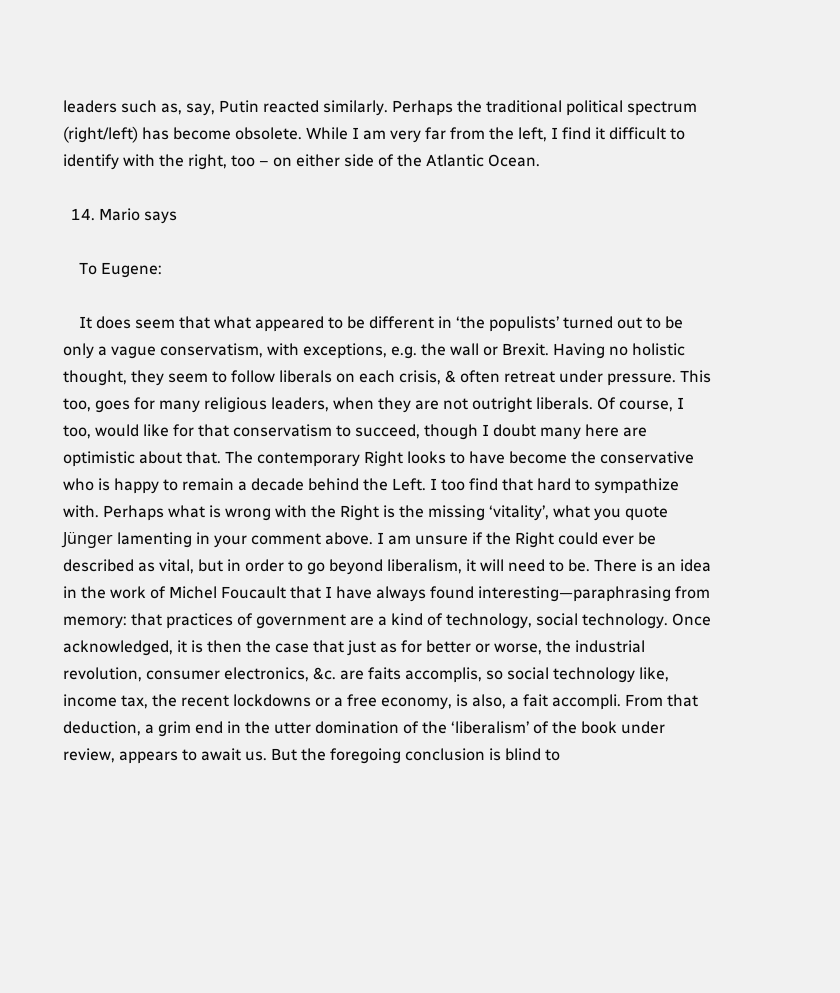leaders such as, say, Putin reacted similarly. Perhaps the traditional political spectrum (right/left) has become obsolete. While I am very far from the left, I find it difficult to identify with the right, too – on either side of the Atlantic Ocean.

  14. Mario says

    To Eugene:

    It does seem that what appeared to be different in ‘the populists’ turned out to be only a vague conservatism, with exceptions, e.g. the wall or Brexit. Having no holistic thought, they seem to follow liberals on each crisis, & often retreat under pressure. This too, goes for many religious leaders, when they are not outright liberals. Of course, I too, would like for that conservatism to succeed, though I doubt many here are optimistic about that. The contemporary Right looks to have become the conservative who is happy to remain a decade behind the Left. I too find that hard to sympathize with. Perhaps what is wrong with the Right is the missing ‘vitality’, what you quote Jünger lamenting in your comment above. I am unsure if the Right could ever be described as vital, but in order to go beyond liberalism, it will need to be. There is an idea in the work of Michel Foucault that I have always found interesting—paraphrasing from memory: that practices of government are a kind of technology, social technology. Once acknowledged, it is then the case that just as for better or worse, the industrial revolution, consumer electronics, &c. are faits accomplis, so social technology like, income tax, the recent lockdowns or a free economy, is also, a fait accompli. From that deduction, a grim end in the utter domination of the ‘liberalism’ of the book under review, appears to await us. But the foregoing conclusion is blind to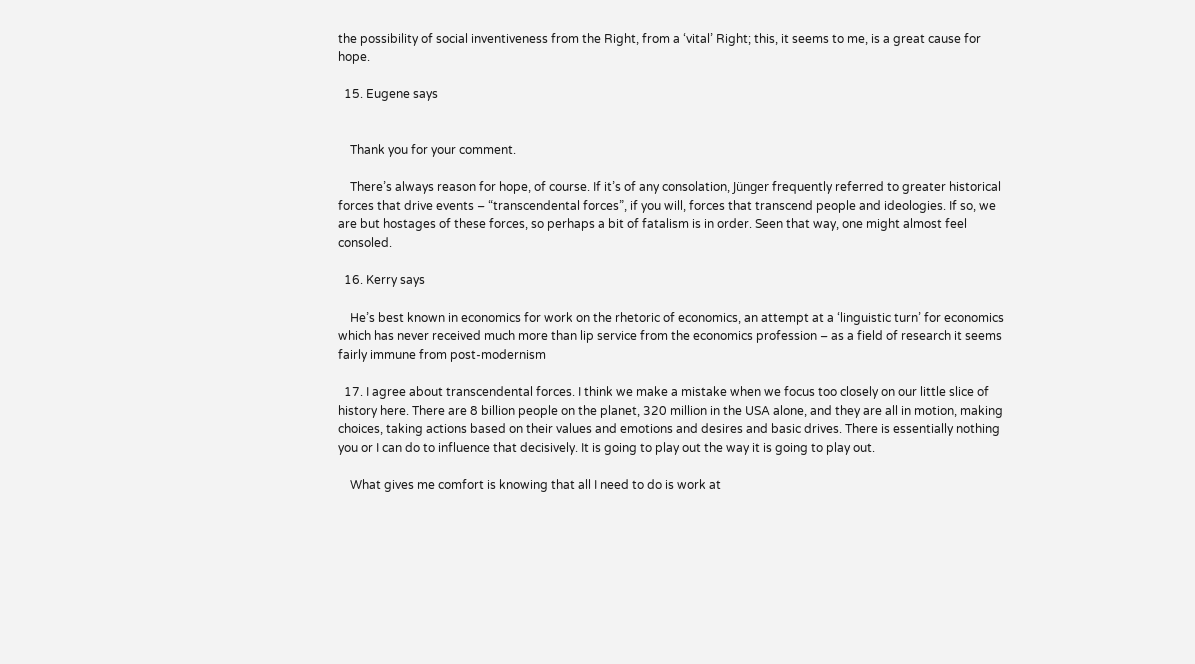the possibility of social inventiveness from the Right, from a ‘vital’ Right; this, it seems to me, is a great cause for hope.

  15. Eugene says


    Thank you for your comment.

    There’s always reason for hope, of course. If it’s of any consolation, Jünger frequently referred to greater historical forces that drive events – “transcendental forces”, if you will, forces that transcend people and ideologies. If so, we are but hostages of these forces, so perhaps a bit of fatalism is in order. Seen that way, one might almost feel consoled.

  16. Kerry says

    He’s best known in economics for work on the rhetoric of economics, an attempt at a ‘linguistic turn’ for economics which has never received much more than lip service from the economics profession – as a field of research it seems fairly immune from post-modernism

  17. I agree about transcendental forces. I think we make a mistake when we focus too closely on our little slice of history here. There are 8 billion people on the planet, 320 million in the USA alone, and they are all in motion, making choices, taking actions based on their values and emotions and desires and basic drives. There is essentially nothing you or I can do to influence that decisively. It is going to play out the way it is going to play out.

    What gives me comfort is knowing that all I need to do is work at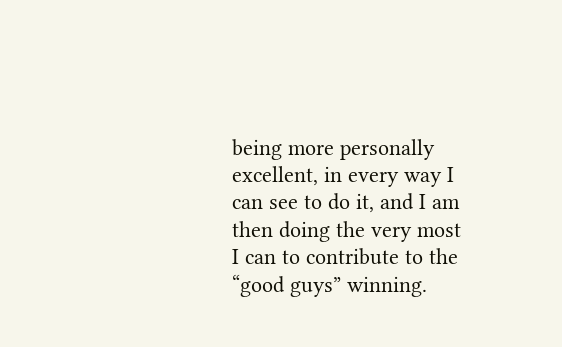being more personally excellent, in every way I can see to do it, and I am then doing the very most I can to contribute to the “good guys” winning.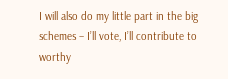I will also do my little part in the big schemes – I’ll vote, I’ll contribute to worthy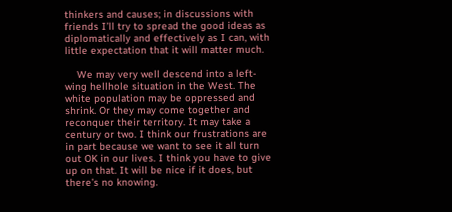thinkers and causes; in discussions with friends I’ll try to spread the good ideas as diplomatically and effectively as I can, with little expectation that it will matter much.

    We may very well descend into a left-wing hellhole situation in the West. The white population may be oppressed and shrink. Or they may come together and reconquer their territory. It may take a century or two. I think our frustrations are in part because we want to see it all turn out OK in our lives. I think you have to give up on that. It will be nice if it does, but there’s no knowing.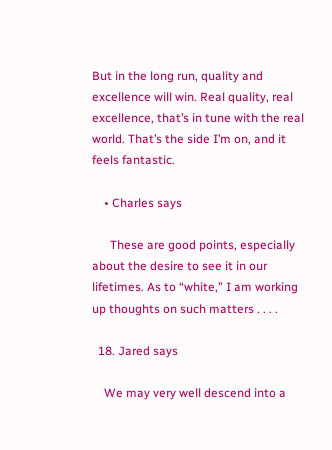But in the long run, quality and excellence will win. Real quality, real excellence, that’s in tune with the real world. That’s the side I’m on, and it feels fantastic.

    • Charles says

      These are good points, especially about the desire to see it in our lifetimes. As to “white,” I am working up thoughts on such matters . . . .

  18. Jared says

    We may very well descend into a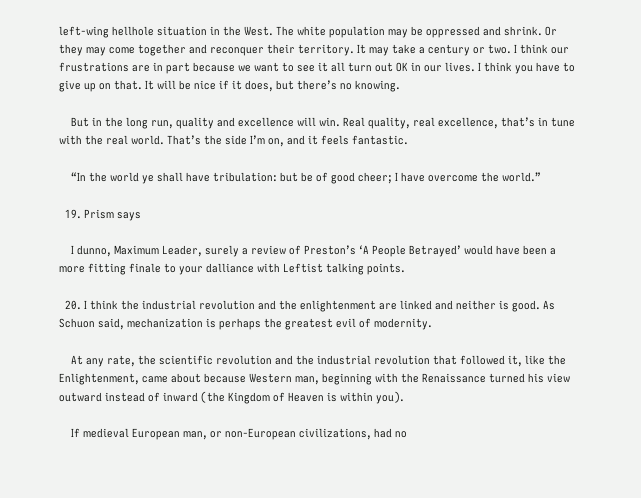left-wing hellhole situation in the West. The white population may be oppressed and shrink. Or they may come together and reconquer their territory. It may take a century or two. I think our frustrations are in part because we want to see it all turn out OK in our lives. I think you have to give up on that. It will be nice if it does, but there’s no knowing.

    But in the long run, quality and excellence will win. Real quality, real excellence, that’s in tune with the real world. That’s the side I’m on, and it feels fantastic.

    “In the world ye shall have tribulation: but be of good cheer; I have overcome the world.”

  19. Prism says

    I dunno, Maximum Leader, surely a review of Preston’s ‘A People Betrayed’ would have been a more fitting finale to your dalliance with Leftist talking points.

  20. I think the industrial revolution and the enlightenment are linked and neither is good. As Schuon said, mechanization is perhaps the greatest evil of modernity.

    At any rate, the scientific revolution and the industrial revolution that followed it, like the Enlightenment, came about because Western man, beginning with the Renaissance turned his view outward instead of inward (the Kingdom of Heaven is within you).

    If medieval European man, or non-European civilizations, had no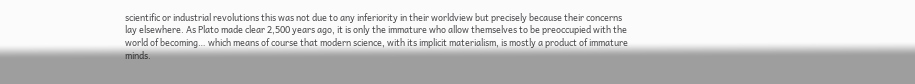scientific or industrial revolutions this was not due to any inferiority in their worldview but precisely because their concerns lay elsewhere. As Plato made clear 2,500 years ago, it is only the immature who allow themselves to be preoccupied with the world of becoming… which means of course that modern science, with its implicit materialism, is mostly a product of immature minds.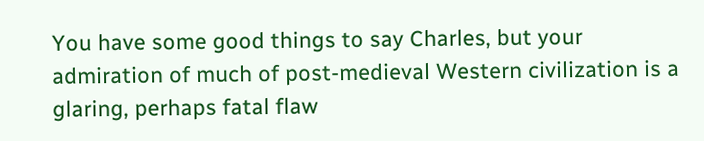You have some good things to say Charles, but your admiration of much of post-medieval Western civilization is a glaring, perhaps fatal flaw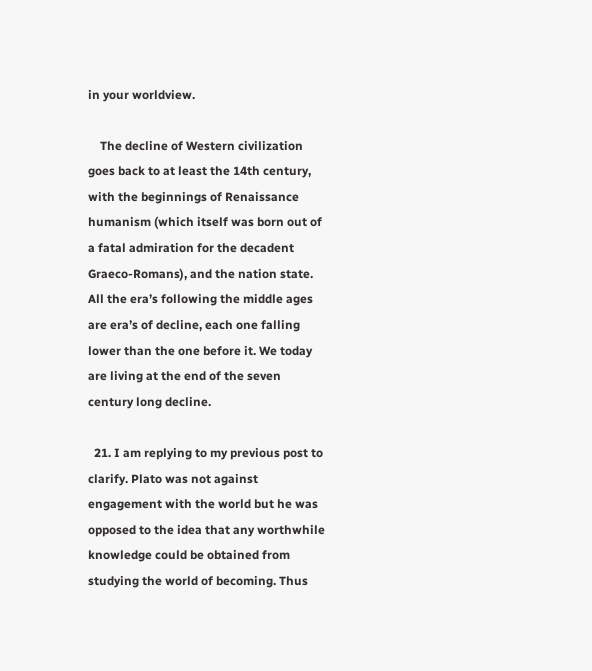in your worldview.

    The decline of Western civilization goes back to at least the 14th century, with the beginnings of Renaissance humanism (which itself was born out of a fatal admiration for the decadent Graeco-Romans), and the nation state. All the era’s following the middle ages are era’s of decline, each one falling lower than the one before it. We today are living at the end of the seven century long decline.

  21. I am replying to my previous post to clarify. Plato was not against engagement with the world but he was opposed to the idea that any worthwhile knowledge could be obtained from studying the world of becoming. Thus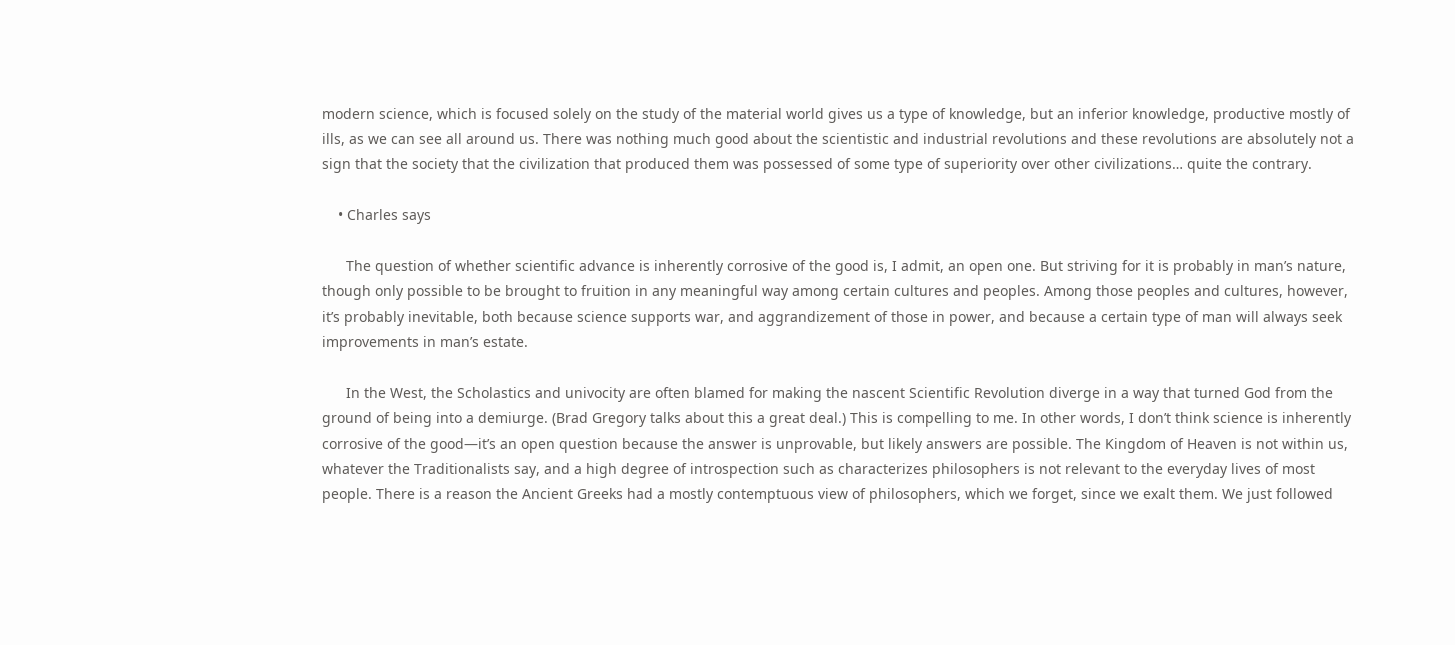modern science, which is focused solely on the study of the material world gives us a type of knowledge, but an inferior knowledge, productive mostly of ills, as we can see all around us. There was nothing much good about the scientistic and industrial revolutions and these revolutions are absolutely not a sign that the society that the civilization that produced them was possessed of some type of superiority over other civilizations… quite the contrary.

    • Charles says

      The question of whether scientific advance is inherently corrosive of the good is, I admit, an open one. But striving for it is probably in man’s nature, though only possible to be brought to fruition in any meaningful way among certain cultures and peoples. Among those peoples and cultures, however, it’s probably inevitable, both because science supports war, and aggrandizement of those in power, and because a certain type of man will always seek improvements in man’s estate.

      In the West, the Scholastics and univocity are often blamed for making the nascent Scientific Revolution diverge in a way that turned God from the ground of being into a demiurge. (Brad Gregory talks about this a great deal.) This is compelling to me. In other words, I don’t think science is inherently corrosive of the good—it’s an open question because the answer is unprovable, but likely answers are possible. The Kingdom of Heaven is not within us, whatever the Traditionalists say, and a high degree of introspection such as characterizes philosophers is not relevant to the everyday lives of most people. There is a reason the Ancient Greeks had a mostly contemptuous view of philosophers, which we forget, since we exalt them. We just followed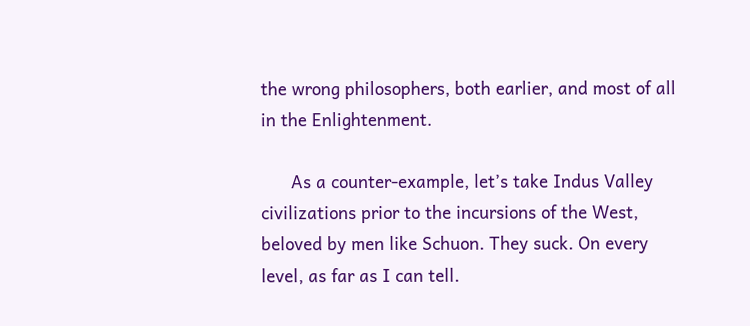the wrong philosophers, both earlier, and most of all in the Enlightenment.

      As a counter-example, let’s take Indus Valley civilizations prior to the incursions of the West, beloved by men like Schuon. They suck. On every level, as far as I can tell.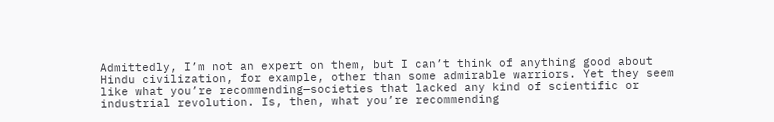Admittedly, I’m not an expert on them, but I can’t think of anything good about Hindu civilization, for example, other than some admirable warriors. Yet they seem like what you’re recommending—societies that lacked any kind of scientific or industrial revolution. Is, then, what you’re recommending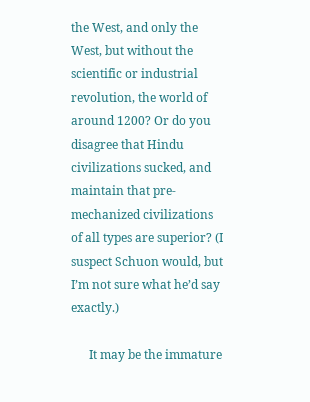the West, and only the West, but without the scientific or industrial revolution, the world of around 1200? Or do you disagree that Hindu civilizations sucked, and maintain that pre-mechanized civilizations of all types are superior? (I suspect Schuon would, but I’m not sure what he’d say exactly.)

      It may be the immature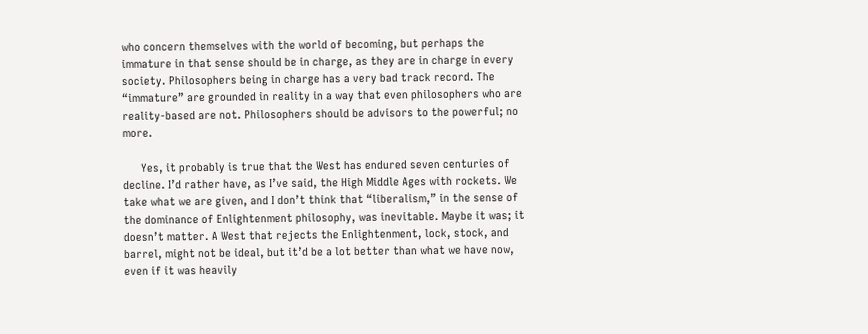who concern themselves with the world of becoming, but perhaps the immature in that sense should be in charge, as they are in charge in every society. Philosophers being in charge has a very bad track record. The “immature” are grounded in reality in a way that even philosophers who are reality-based are not. Philosophers should be advisors to the powerful; no more.

      Yes, it probably is true that the West has endured seven centuries of decline. I’d rather have, as I’ve said, the High Middle Ages with rockets. We take what we are given, and I don’t think that “liberalism,” in the sense of the dominance of Enlightenment philosophy, was inevitable. Maybe it was; it doesn’t matter. A West that rejects the Enlightenment, lock, stock, and barrel, might not be ideal, but it’d be a lot better than what we have now, even if it was heavily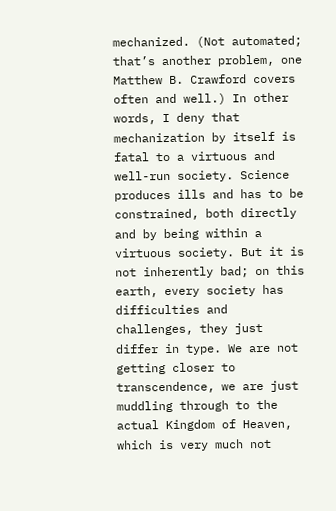mechanized. (Not automated; that’s another problem, one Matthew B. Crawford covers often and well.) In other words, I deny that mechanization by itself is fatal to a virtuous and well-run society. Science produces ills and has to be constrained, both directly and by being within a virtuous society. But it is not inherently bad; on this earth, every society has difficulties and challenges, they just differ in type. We are not getting closer to transcendence, we are just muddling through to the actual Kingdom of Heaven, which is very much not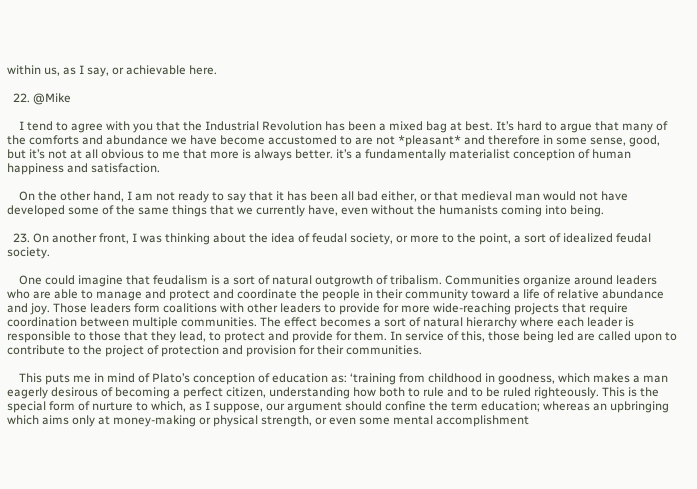within us, as I say, or achievable here.

  22. @Mike

    I tend to agree with you that the Industrial Revolution has been a mixed bag at best. It’s hard to argue that many of the comforts and abundance we have become accustomed to are not *pleasant* and therefore in some sense, good, but it’s not at all obvious to me that more is always better. it’s a fundamentally materialist conception of human happiness and satisfaction.

    On the other hand, I am not ready to say that it has been all bad either, or that medieval man would not have developed some of the same things that we currently have, even without the humanists coming into being.

  23. On another front, I was thinking about the idea of feudal society, or more to the point, a sort of idealized feudal society.

    One could imagine that feudalism is a sort of natural outgrowth of tribalism. Communities organize around leaders who are able to manage and protect and coordinate the people in their community toward a life of relative abundance and joy. Those leaders form coalitions with other leaders to provide for more wide-reaching projects that require coordination between multiple communities. The effect becomes a sort of natural hierarchy where each leader is responsible to those that they lead, to protect and provide for them. In service of this, those being led are called upon to contribute to the project of protection and provision for their communities.

    This puts me in mind of Plato’s conception of education as: ‘training from childhood in goodness, which makes a man eagerly desirous of becoming a perfect citizen, understanding how both to rule and to be ruled righteously. This is the special form of nurture to which, as I suppose, our argument should confine the term education; whereas an upbringing which aims only at money-making or physical strength, or even some mental accomplishment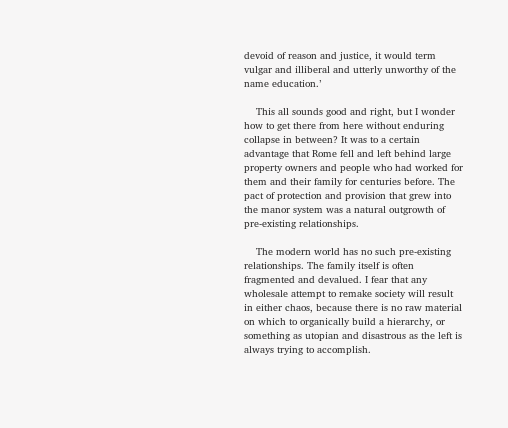devoid of reason and justice, it would term vulgar and illiberal and utterly unworthy of the name education.’

    This all sounds good and right, but I wonder how to get there from here without enduring collapse in between? It was to a certain advantage that Rome fell and left behind large property owners and people who had worked for them and their family for centuries before. The pact of protection and provision that grew into the manor system was a natural outgrowth of pre-existing relationships.

    The modern world has no such pre-existing relationships. The family itself is often fragmented and devalued. I fear that any wholesale attempt to remake society will result in either chaos, because there is no raw material on which to organically build a hierarchy, or something as utopian and disastrous as the left is always trying to accomplish.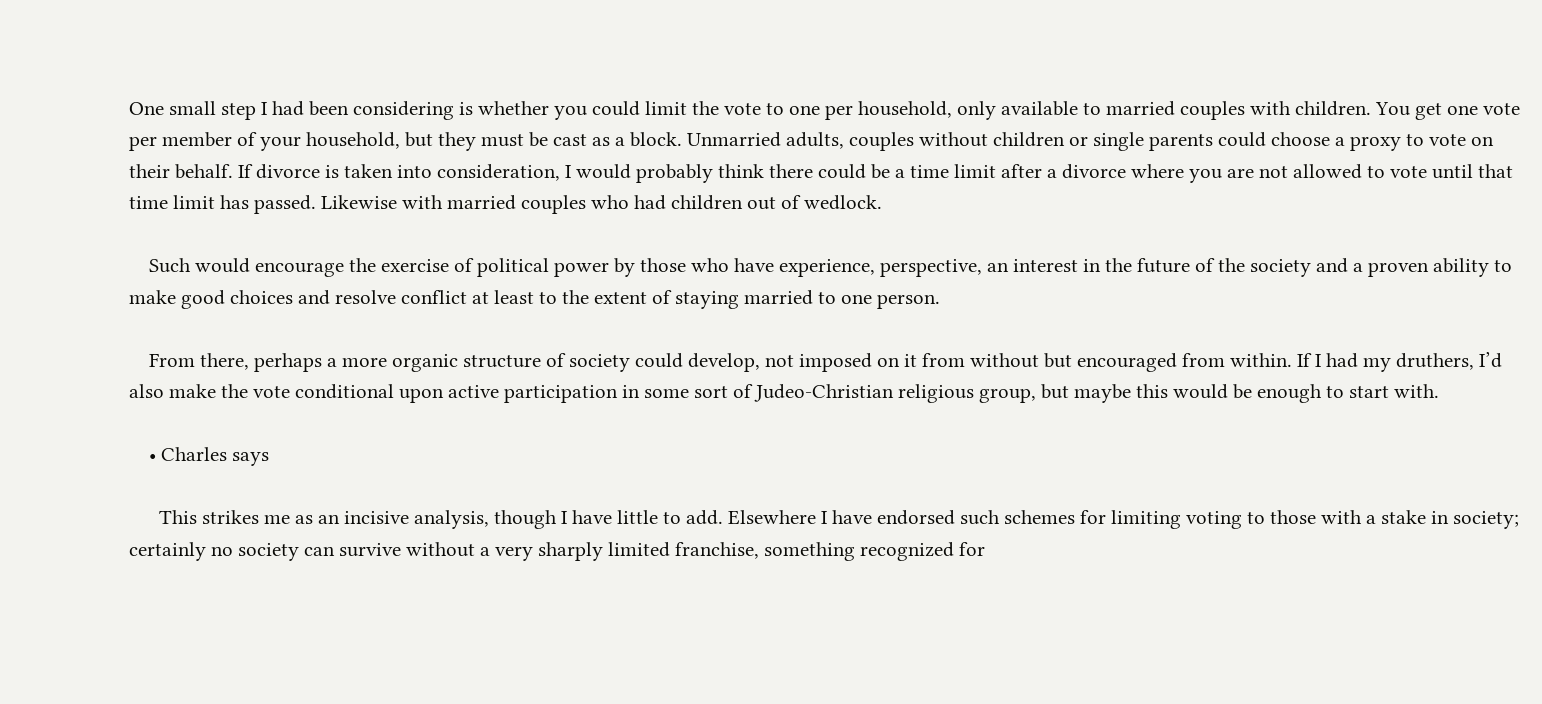One small step I had been considering is whether you could limit the vote to one per household, only available to married couples with children. You get one vote per member of your household, but they must be cast as a block. Unmarried adults, couples without children or single parents could choose a proxy to vote on their behalf. If divorce is taken into consideration, I would probably think there could be a time limit after a divorce where you are not allowed to vote until that time limit has passed. Likewise with married couples who had children out of wedlock.

    Such would encourage the exercise of political power by those who have experience, perspective, an interest in the future of the society and a proven ability to make good choices and resolve conflict at least to the extent of staying married to one person.

    From there, perhaps a more organic structure of society could develop, not imposed on it from without but encouraged from within. If I had my druthers, I’d also make the vote conditional upon active participation in some sort of Judeo-Christian religious group, but maybe this would be enough to start with.

    • Charles says

      This strikes me as an incisive analysis, though I have little to add. Elsewhere I have endorsed such schemes for limiting voting to those with a stake in society; certainly no society can survive without a very sharply limited franchise, something recognized for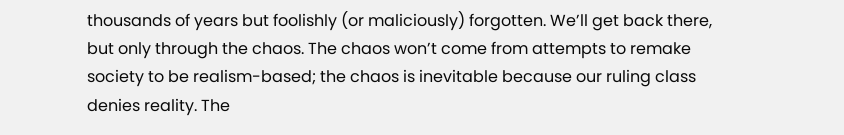thousands of years but foolishly (or maliciously) forgotten. We’ll get back there, but only through the chaos. The chaos won’t come from attempts to remake society to be realism-based; the chaos is inevitable because our ruling class denies reality. The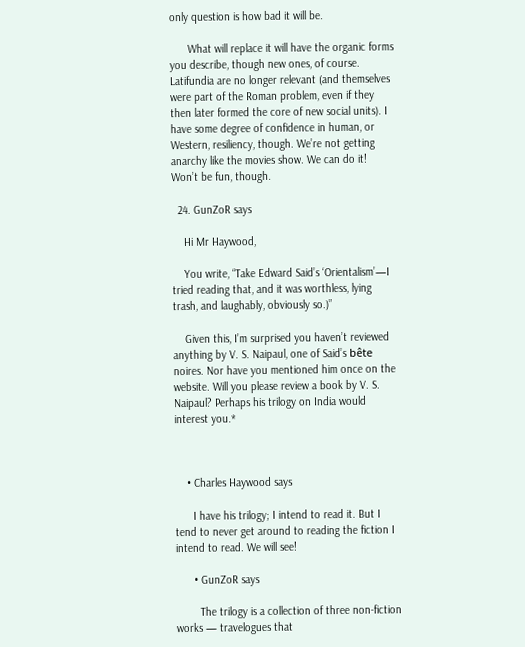only question is how bad it will be.

      What will replace it will have the organic forms you describe, though new ones, of course. Latifundia are no longer relevant (and themselves were part of the Roman problem, even if they then later formed the core of new social units). I have some degree of confidence in human, or Western, resiliency, though. We’re not getting anarchy like the movies show. We can do it! Won’t be fun, though.

  24. GunZoR says

    Hi Mr Haywood,

    You write, “Take Edward Said’s ‘Orientalism’—I tried reading that, and it was worthless, lying trash, and laughably, obviously so.)”

    Given this, I’m surprised you haven’t reviewed anything by V. S. Naipaul, one of Said’s bête noires. Nor have you mentioned him once on the website. Will you please review a book by V. S. Naipaul? Perhaps his trilogy on India would interest you.*



    • Charles Haywood says

      I have his trilogy; I intend to read it. But I tend to never get around to reading the fiction I intend to read. We will see!

      • GunZoR says

        The trilogy is a collection of three non-fiction works — travelogues that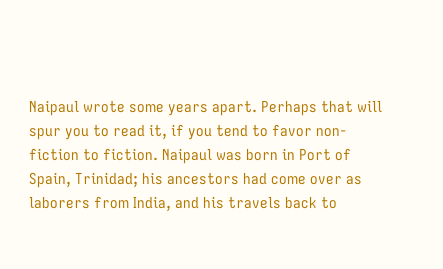Naipaul wrote some years apart. Perhaps that will spur you to read it, if you tend to favor non-fiction to fiction. Naipaul was born in Port of Spain, Trinidad; his ancestors had come over as laborers from India, and his travels back to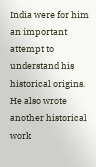India were for him an important attempt to understand his historical origins. He also wrote another historical work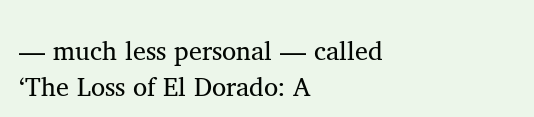— much less personal — called ‘The Loss of El Dorado: A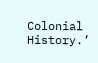Colonial History.’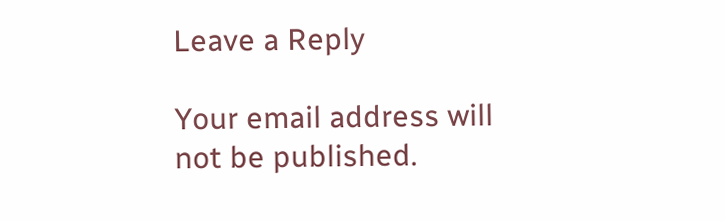Leave a Reply

Your email address will not be published.